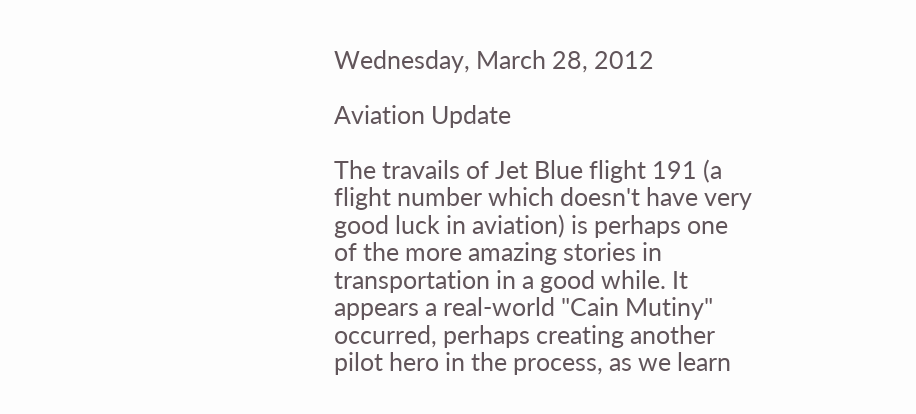Wednesday, March 28, 2012

Aviation Update

The travails of Jet Blue flight 191 (a flight number which doesn't have very good luck in aviation) is perhaps one of the more amazing stories in transportation in a good while. It appears a real-world "Cain Mutiny" occurred, perhaps creating another pilot hero in the process, as we learn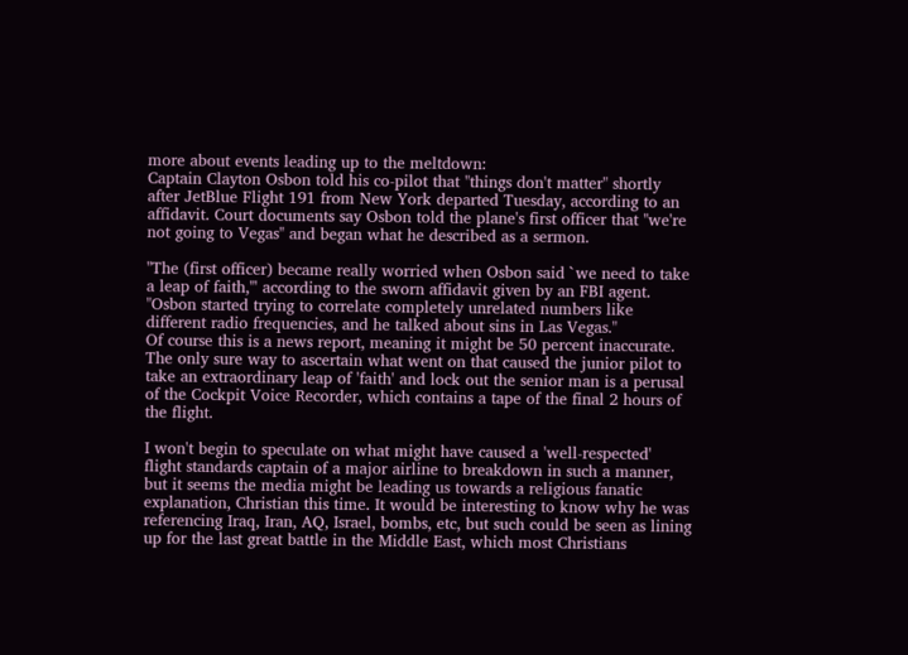more about events leading up to the meltdown:
Captain Clayton Osbon told his co-pilot that "things don't matter" shortly after JetBlue Flight 191 from New York departed Tuesday, according to an affidavit. Court documents say Osbon told the plane's first officer that "we're not going to Vegas" and began what he described as a sermon.

"The (first officer) became really worried when Osbon said `we need to take a leap of faith,"' according to the sworn affidavit given by an FBI agent. "Osbon started trying to correlate completely unrelated numbers like different radio frequencies, and he talked about sins in Las Vegas."
Of course this is a news report, meaning it might be 50 percent inaccurate. The only sure way to ascertain what went on that caused the junior pilot to take an extraordinary leap of 'faith' and lock out the senior man is a perusal of the Cockpit Voice Recorder, which contains a tape of the final 2 hours of the flight.

I won't begin to speculate on what might have caused a 'well-respected' flight standards captain of a major airline to breakdown in such a manner, but it seems the media might be leading us towards a religious fanatic explanation, Christian this time. It would be interesting to know why he was referencing Iraq, Iran, AQ, Israel, bombs, etc, but such could be seen as lining up for the last great battle in the Middle East, which most Christians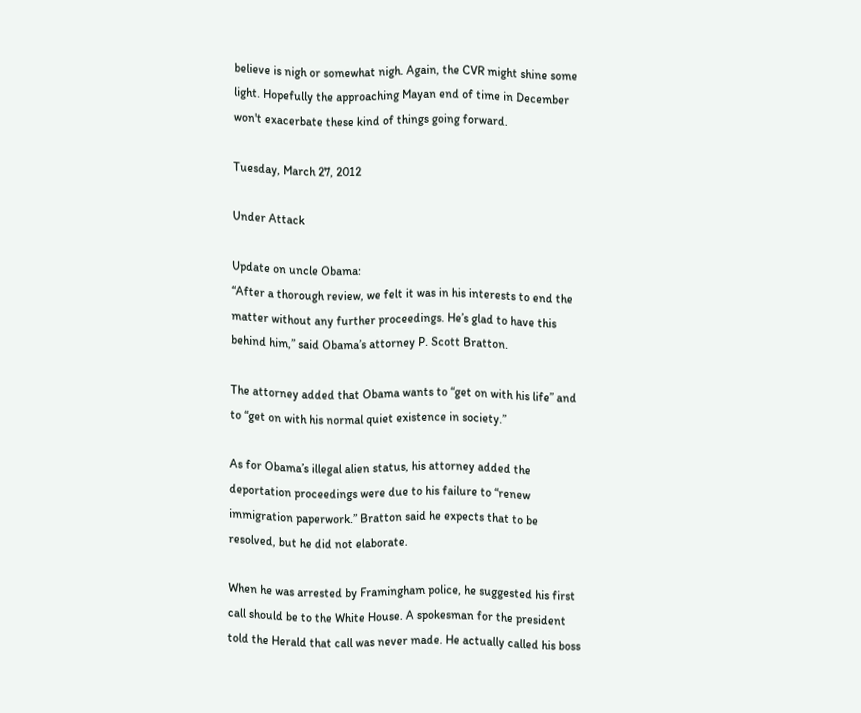believe is nigh or somewhat nigh. Again, the CVR might shine some light. Hopefully the approaching Mayan end of time in December won't exacerbate these kind of things going forward.

Tuesday, March 27, 2012

Under Attack

Update on uncle Obama:
“After a thorough review, we felt it was in his interests to end the matter without any further proceedings. He’s glad to have this behind him,” said Obama’s attorney P. Scott Bratton.

The attorney added that Obama wants to “get on with his life” and to “get on with his normal quiet existence in society.”

As for Obama’s illegal alien status, his attorney added the deportation proceedings were due to his failure to “renew immigration paperwork.” Bratton said he expects that to be resolved, but he did not elaborate.

When he was arrested by Framingham police, he suggested his first call should be to the White House. A spokesman for the president told the Herald that call was never made. He actually called his boss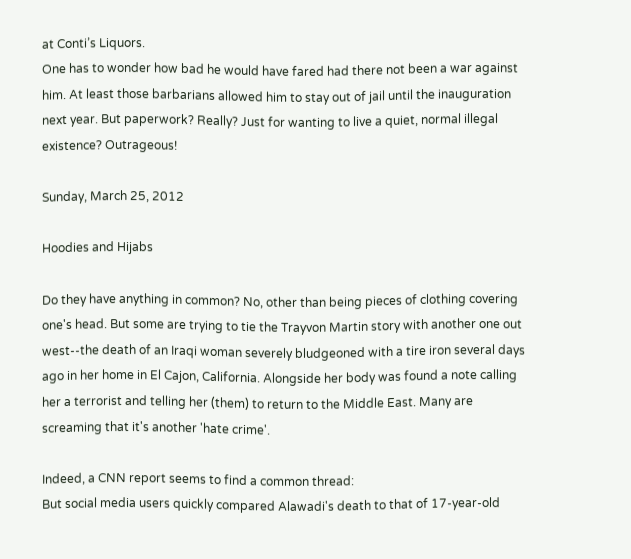at Conti’s Liquors.
One has to wonder how bad he would have fared had there not been a war against him. At least those barbarians allowed him to stay out of jail until the inauguration next year. But paperwork? Really? Just for wanting to live a quiet, normal illegal existence? Outrageous!

Sunday, March 25, 2012

Hoodies and Hijabs

Do they have anything in common? No, other than being pieces of clothing covering one's head. But some are trying to tie the Trayvon Martin story with another one out west--the death of an Iraqi woman severely bludgeoned with a tire iron several days ago in her home in El Cajon, California. Alongside her body was found a note calling her a terrorist and telling her (them) to return to the Middle East. Many are screaming that it's another 'hate crime'.

Indeed, a CNN report seems to find a common thread:
But social media users quickly compared Alawadi's death to that of 17-year-old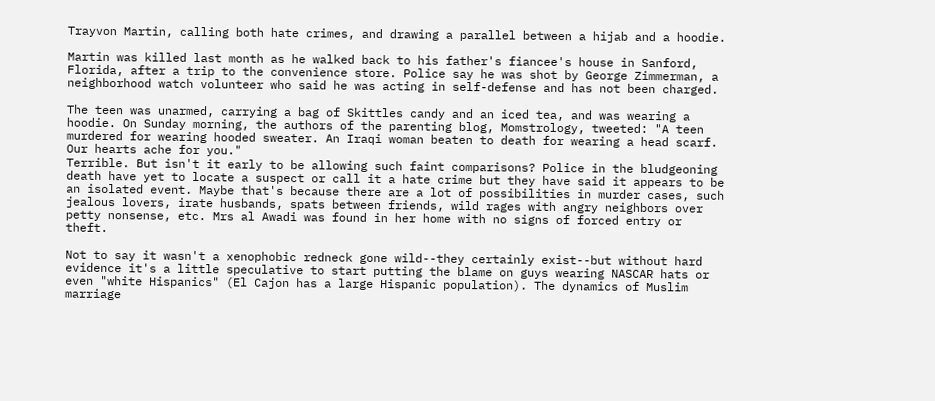Trayvon Martin, calling both hate crimes, and drawing a parallel between a hijab and a hoodie.

Martin was killed last month as he walked back to his father's fiancee's house in Sanford, Florida, after a trip to the convenience store. Police say he was shot by George Zimmerman, a neighborhood watch volunteer who said he was acting in self-defense and has not been charged.

The teen was unarmed, carrying a bag of Skittles candy and an iced tea, and was wearing a hoodie. On Sunday morning, the authors of the parenting blog, Momstrology, tweeted: "A teen murdered for wearing hooded sweater. An Iraqi woman beaten to death for wearing a head scarf. Our hearts ache for you."
Terrible. But isn't it early to be allowing such faint comparisons? Police in the bludgeoning death have yet to locate a suspect or call it a hate crime but they have said it appears to be an isolated event. Maybe that's because there are a lot of possibilities in murder cases, such jealous lovers, irate husbands, spats between friends, wild rages with angry neighbors over petty nonsense, etc. Mrs al Awadi was found in her home with no signs of forced entry or theft.

Not to say it wasn't a xenophobic redneck gone wild--they certainly exist--but without hard evidence it's a little speculative to start putting the blame on guys wearing NASCAR hats or even "white Hispanics" (El Cajon has a large Hispanic population). The dynamics of Muslim marriage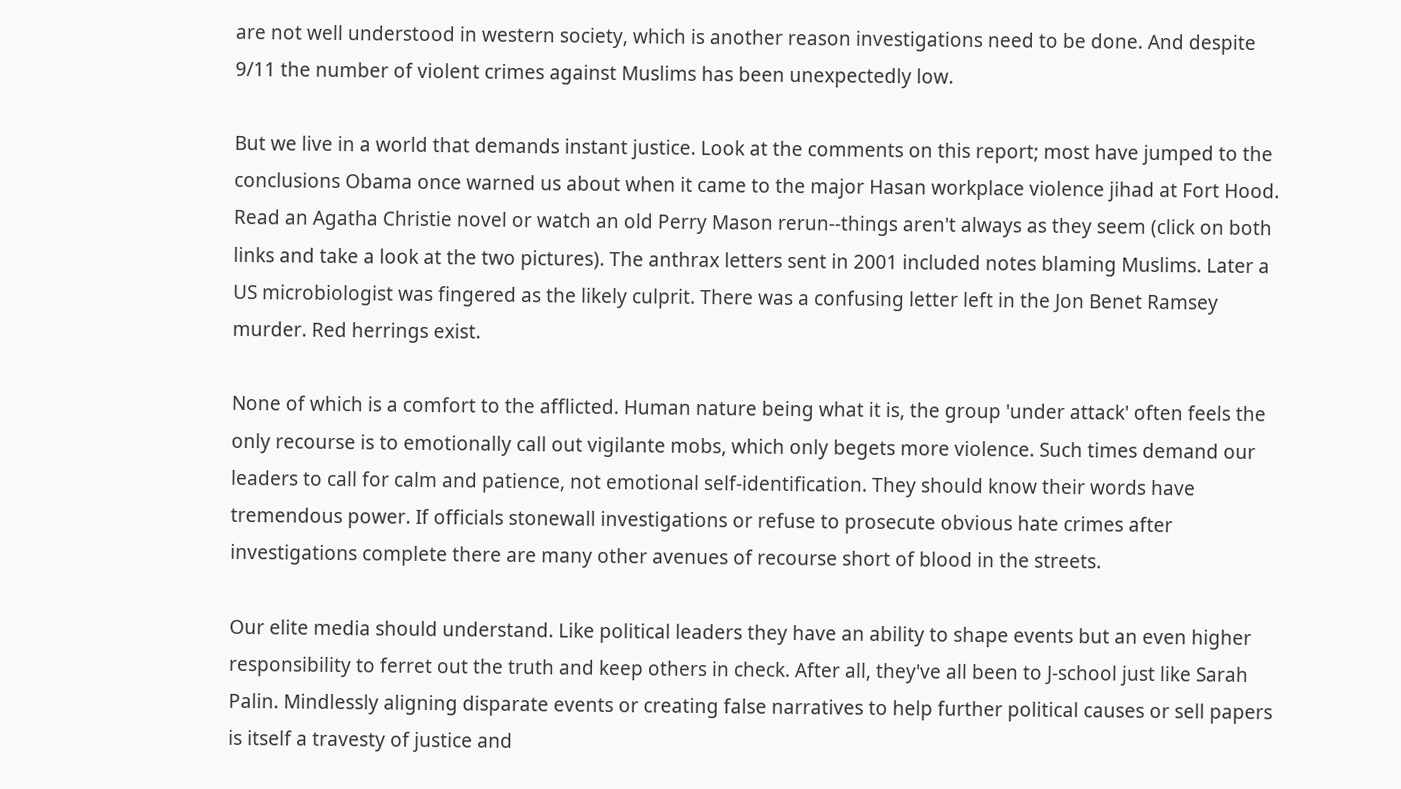are not well understood in western society, which is another reason investigations need to be done. And despite 9/11 the number of violent crimes against Muslims has been unexpectedly low.

But we live in a world that demands instant justice. Look at the comments on this report; most have jumped to the conclusions Obama once warned us about when it came to the major Hasan workplace violence jihad at Fort Hood. Read an Agatha Christie novel or watch an old Perry Mason rerun--things aren't always as they seem (click on both links and take a look at the two pictures). The anthrax letters sent in 2001 included notes blaming Muslims. Later a US microbiologist was fingered as the likely culprit. There was a confusing letter left in the Jon Benet Ramsey murder. Red herrings exist.

None of which is a comfort to the afflicted. Human nature being what it is, the group 'under attack' often feels the only recourse is to emotionally call out vigilante mobs, which only begets more violence. Such times demand our leaders to call for calm and patience, not emotional self-identification. They should know their words have tremendous power. If officials stonewall investigations or refuse to prosecute obvious hate crimes after investigations complete there are many other avenues of recourse short of blood in the streets.

Our elite media should understand. Like political leaders they have an ability to shape events but an even higher responsibility to ferret out the truth and keep others in check. After all, they've all been to J-school just like Sarah Palin. Mindlessly aligning disparate events or creating false narratives to help further political causes or sell papers is itself a travesty of justice and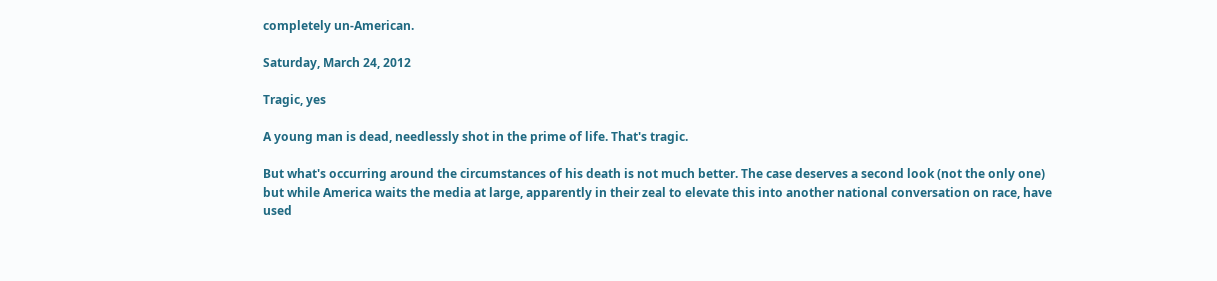completely un-American.

Saturday, March 24, 2012

Tragic, yes

A young man is dead, needlessly shot in the prime of life. That's tragic.

But what's occurring around the circumstances of his death is not much better. The case deserves a second look (not the only one) but while America waits the media at large, apparently in their zeal to elevate this into another national conversation on race, have used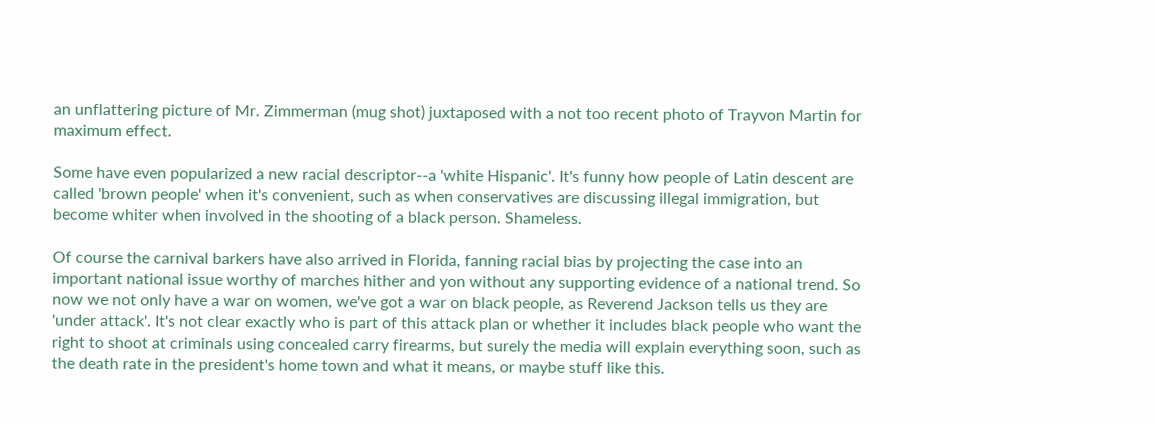an unflattering picture of Mr. Zimmerman (mug shot) juxtaposed with a not too recent photo of Trayvon Martin for maximum effect.

Some have even popularized a new racial descriptor--a 'white Hispanic'. It's funny how people of Latin descent are called 'brown people' when it's convenient, such as when conservatives are discussing illegal immigration, but become whiter when involved in the shooting of a black person. Shameless.

Of course the carnival barkers have also arrived in Florida, fanning racial bias by projecting the case into an important national issue worthy of marches hither and yon without any supporting evidence of a national trend. So now we not only have a war on women, we've got a war on black people, as Reverend Jackson tells us they are 'under attack'. It's not clear exactly who is part of this attack plan or whether it includes black people who want the right to shoot at criminals using concealed carry firearms, but surely the media will explain everything soon, such as the death rate in the president's home town and what it means, or maybe stuff like this.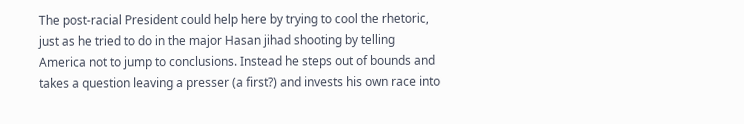The post-racial President could help here by trying to cool the rhetoric, just as he tried to do in the major Hasan jihad shooting by telling America not to jump to conclusions. Instead he steps out of bounds and takes a question leaving a presser (a first?) and invests his own race into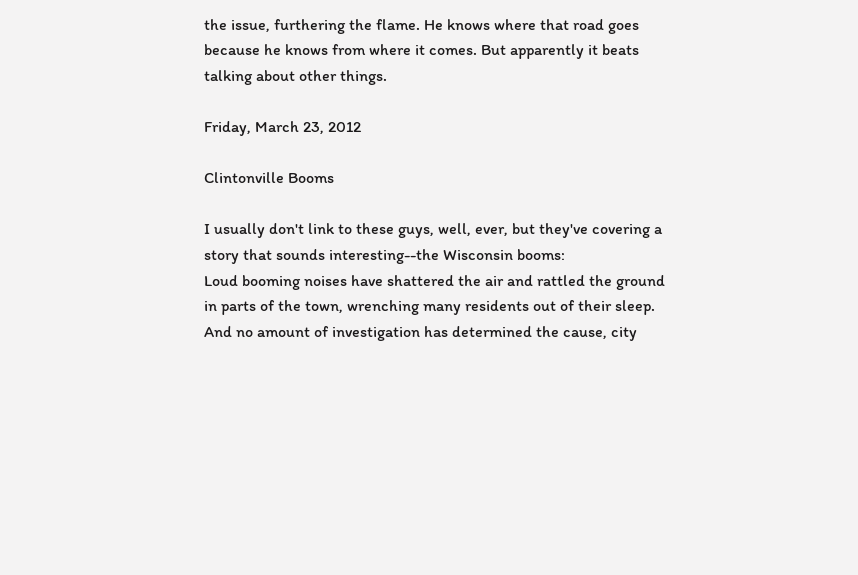the issue, furthering the flame. He knows where that road goes because he knows from where it comes. But apparently it beats talking about other things.

Friday, March 23, 2012

Clintonville Booms

I usually don't link to these guys, well, ever, but they've covering a story that sounds interesting--the Wisconsin booms:
Loud booming noises have shattered the air and rattled the ground in parts of the town, wrenching many residents out of their sleep. And no amount of investigation has determined the cause, city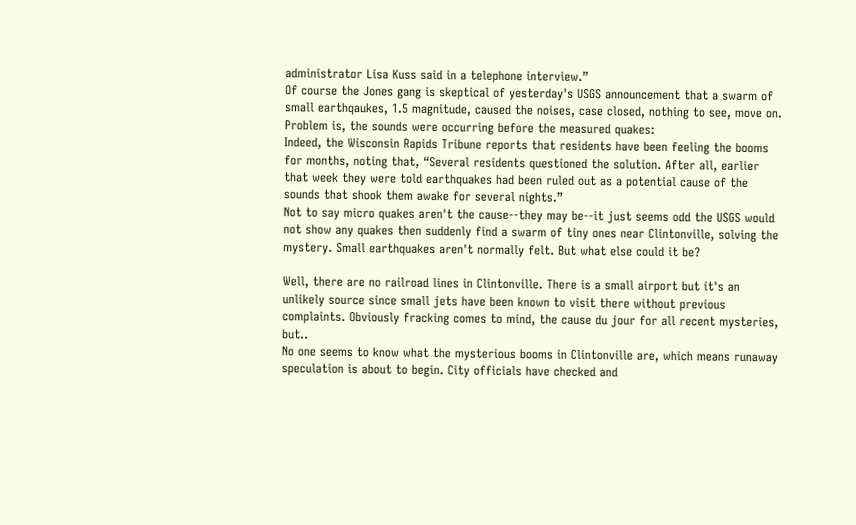administrator Lisa Kuss said in a telephone interview.”
Of course the Jones gang is skeptical of yesterday's USGS announcement that a swarm of small earthqaukes, 1.5 magnitude, caused the noises, case closed, nothing to see, move on. Problem is, the sounds were occurring before the measured quakes:
Indeed, the Wisconsin Rapids Tribune reports that residents have been feeling the booms for months, noting that, “Several residents questioned the solution. After all, earlier that week they were told earthquakes had been ruled out as a potential cause of the sounds that shook them awake for several nights.”
Not to say micro quakes aren't the cause--they may be--it just seems odd the USGS would not show any quakes then suddenly find a swarm of tiny ones near Clintonville, solving the mystery. Small earthquakes aren't normally felt. But what else could it be?

Well, there are no railroad lines in Clintonville. There is a small airport but it's an unlikely source since small jets have been known to visit there without previous complaints. Obviously fracking comes to mind, the cause du jour for all recent mysteries, but..
No one seems to know what the mysterious booms in Clintonville are, which means runaway speculation is about to begin. City officials have checked and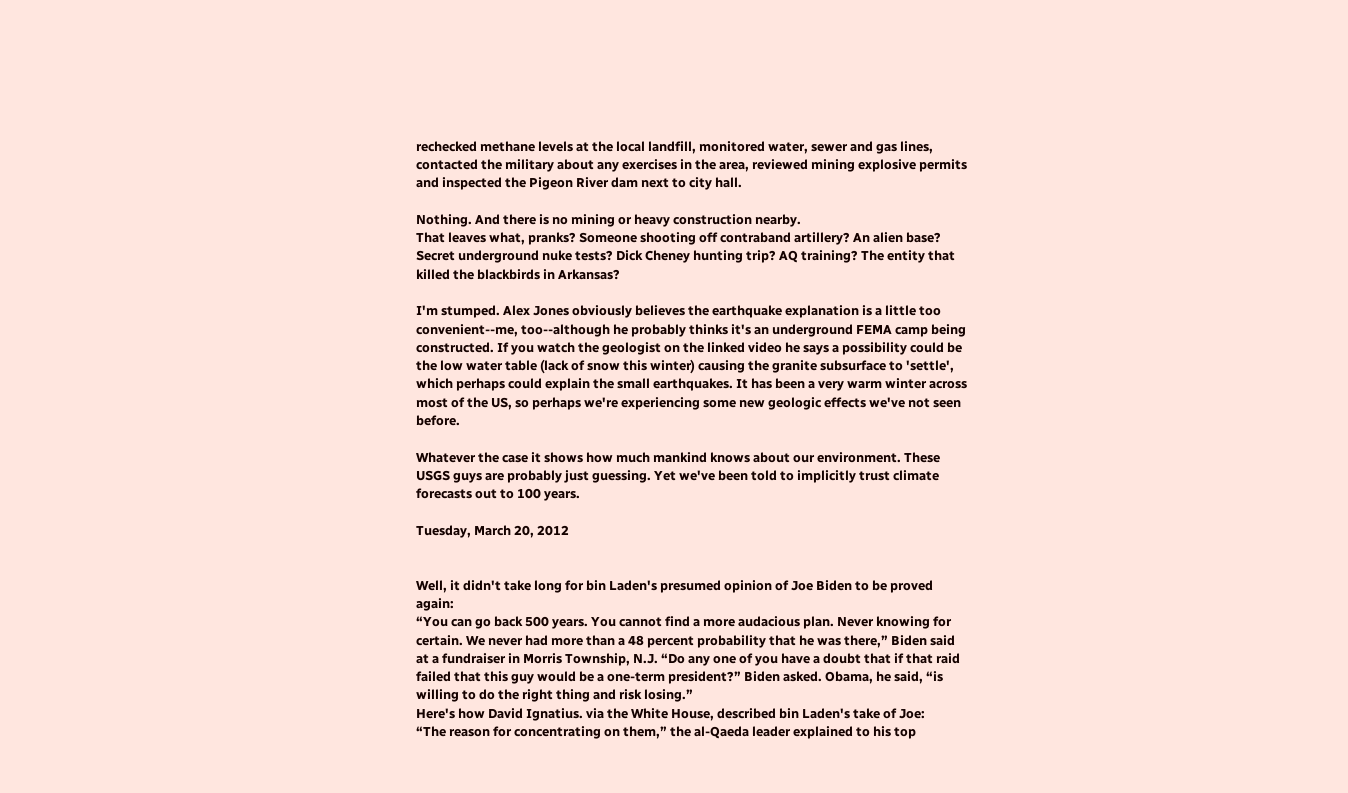rechecked methane levels at the local landfill, monitored water, sewer and gas lines, contacted the military about any exercises in the area, reviewed mining explosive permits and inspected the Pigeon River dam next to city hall.

Nothing. And there is no mining or heavy construction nearby.
That leaves what, pranks? Someone shooting off contraband artillery? An alien base? Secret underground nuke tests? Dick Cheney hunting trip? AQ training? The entity that killed the blackbirds in Arkansas?

I'm stumped. Alex Jones obviously believes the earthquake explanation is a little too convenient--me, too--although he probably thinks it's an underground FEMA camp being constructed. If you watch the geologist on the linked video he says a possibility could be the low water table (lack of snow this winter) causing the granite subsurface to 'settle', which perhaps could explain the small earthquakes. It has been a very warm winter across most of the US, so perhaps we're experiencing some new geologic effects we've not seen before.

Whatever the case it shows how much mankind knows about our environment. These USGS guys are probably just guessing. Yet we've been told to implicitly trust climate forecasts out to 100 years.

Tuesday, March 20, 2012


Well, it didn't take long for bin Laden's presumed opinion of Joe Biden to be proved again:
“You can go back 500 years. You cannot find a more audacious plan. Never knowing for certain. We never had more than a 48 percent probability that he was there,” Biden said at a fundraiser in Morris Township, N.J. “Do any one of you have a doubt that if that raid failed that this guy would be a one-term president?” Biden asked. Obama, he said, “is willing to do the right thing and risk losing.”
Here's how David Ignatius. via the White House, described bin Laden's take of Joe:
“The reason for concentrating on them,” the al-Qaeda leader explained to his top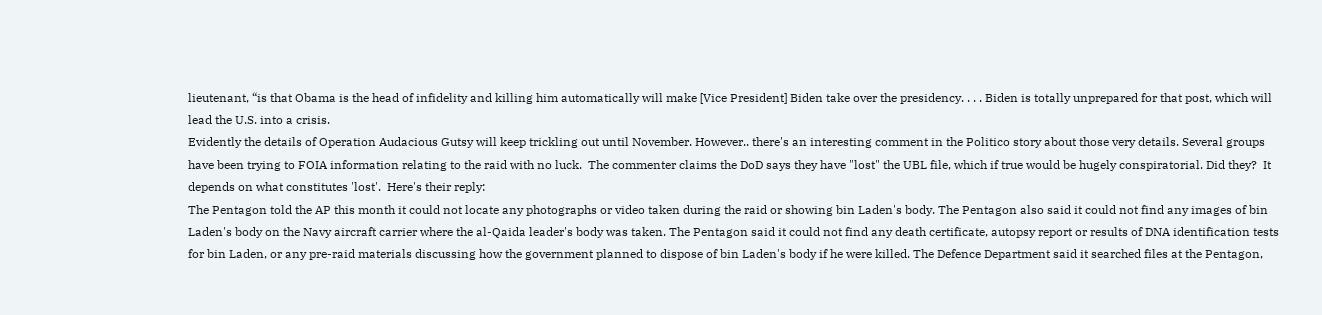lieutenant, “is that Obama is the head of infidelity and killing him automatically will make [Vice President] Biden take over the presidency. . . . Biden is totally unprepared for that post, which will lead the U.S. into a crisis.
Evidently the details of Operation Audacious Gutsy will keep trickling out until November. However.. there's an interesting comment in the Politico story about those very details. Several groups have been trying to FOIA information relating to the raid with no luck.  The commenter claims the DoD says they have "lost" the UBL file, which if true would be hugely conspiratorial. Did they?  It depends on what constitutes 'lost'.  Here's their reply:
The Pentagon told the AP this month it could not locate any photographs or video taken during the raid or showing bin Laden's body. The Pentagon also said it could not find any images of bin Laden's body on the Navy aircraft carrier where the al-Qaida leader's body was taken. The Pentagon said it could not find any death certificate, autopsy report or results of DNA identification tests for bin Laden, or any pre-raid materials discussing how the government planned to dispose of bin Laden's body if he were killed. The Defence Department said it searched files at the Pentagon,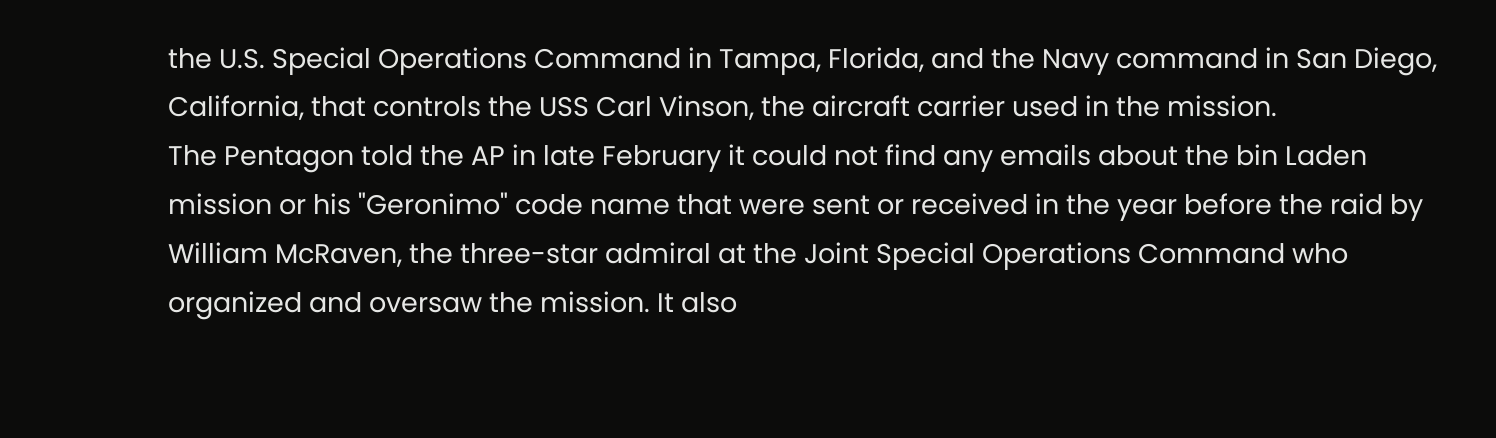the U.S. Special Operations Command in Tampa, Florida, and the Navy command in San Diego, California, that controls the USS Carl Vinson, the aircraft carrier used in the mission.
The Pentagon told the AP in late February it could not find any emails about the bin Laden mission or his "Geronimo" code name that were sent or received in the year before the raid by William McRaven, the three-star admiral at the Joint Special Operations Command who organized and oversaw the mission. It also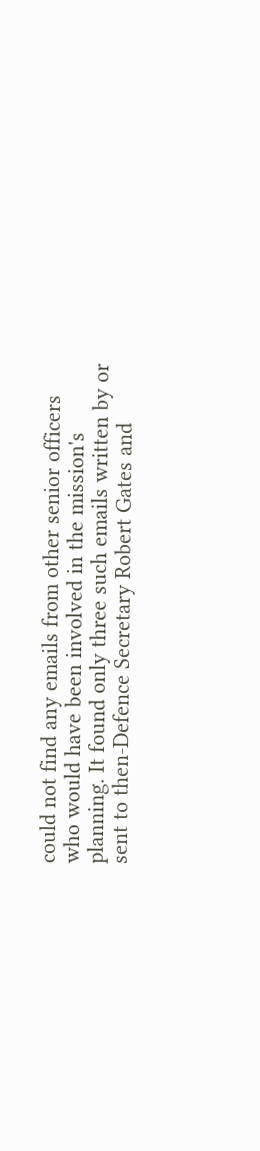could not find any emails from other senior officers who would have been involved in the mission's planning. It found only three such emails written by or sent to then-Defence Secretary Robert Gates and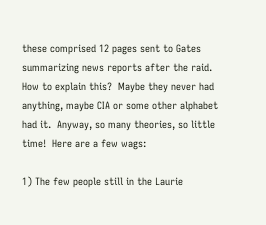these comprised 12 pages sent to Gates summarizing news reports after the raid.
How to explain this?  Maybe they never had anything, maybe CIA or some other alphabet had it.  Anyway, so many theories, so little time!  Here are a few wags:

1) The few people still in the Laurie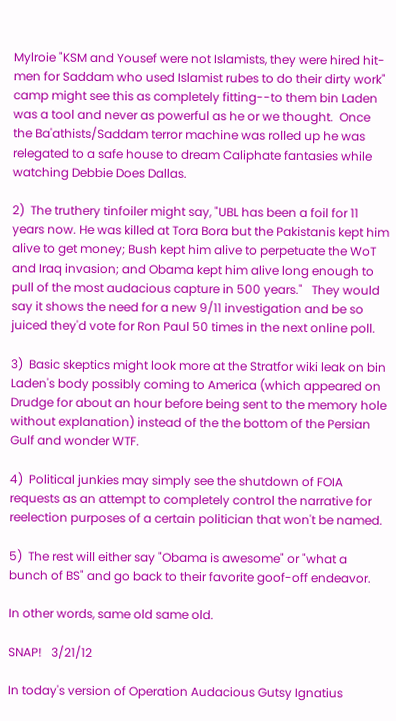Mylroie "KSM and Yousef were not Islamists, they were hired hit-men for Saddam who used Islamist rubes to do their dirty work" camp might see this as completely fitting--to them bin Laden was a tool and never as powerful as he or we thought.  Once the Ba'athists/Saddam terror machine was rolled up he was relegated to a safe house to dream Caliphate fantasies while watching Debbie Does Dallas.

2)  The truthery tinfoiler might say, "UBL has been a foil for 11 years now. He was killed at Tora Bora but the Pakistanis kept him alive to get money; Bush kept him alive to perpetuate the WoT and Iraq invasion; and Obama kept him alive long enough to pull of the most audacious capture in 500 years."   They would say it shows the need for a new 9/11 investigation and be so juiced they'd vote for Ron Paul 50 times in the next online poll.

3)  Basic skeptics might look more at the Stratfor wiki leak on bin Laden's body possibly coming to America (which appeared on Drudge for about an hour before being sent to the memory hole without explanation) instead of the the bottom of the Persian Gulf and wonder WTF.

4)  Political junkies may simply see the shutdown of FOIA requests as an attempt to completely control the narrative for reelection purposes of a certain politician that won't be named.

5)  The rest will either say "Obama is awesome" or "what a bunch of BS" and go back to their favorite goof-off endeavor.

In other words, same old same old.

SNAP!   3/21/12

In today's version of Operation Audacious Gutsy Ignatius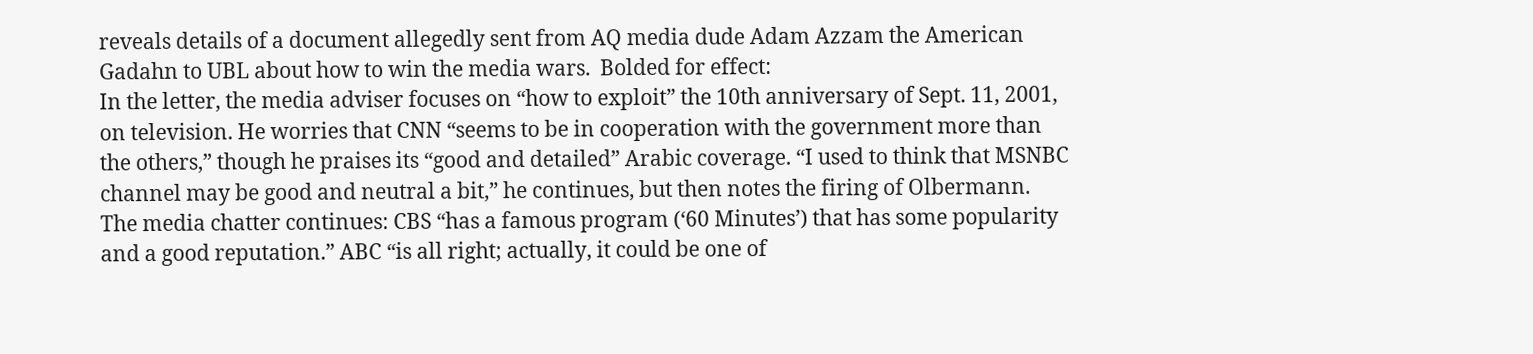reveals details of a document allegedly sent from AQ media dude Adam Azzam the American Gadahn to UBL about how to win the media wars.  Bolded for effect:
In the letter, the media adviser focuses on “how to exploit” the 10th anniversary of Sept. 11, 2001, on television. He worries that CNN “seems to be in cooperation with the government more than the others,” though he praises its “good and detailed” Arabic coverage. “I used to think that MSNBC channel may be good and neutral a bit,” he continues, but then notes the firing of Olbermann. The media chatter continues: CBS “has a famous program (‘60 Minutes’) that has some popularity and a good reputation.” ABC “is all right; actually, it could be one of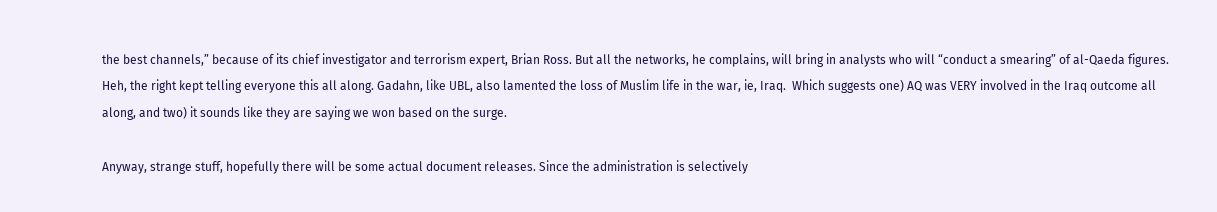the best channels,” because of its chief investigator and terrorism expert, Brian Ross. But all the networks, he complains, will bring in analysts who will “conduct a smearing” of al-Qaeda figures.
Heh, the right kept telling everyone this all along. Gadahn, like UBL, also lamented the loss of Muslim life in the war, ie, Iraq.  Which suggests one) AQ was VERY involved in the Iraq outcome all along, and two) it sounds like they are saying we won based on the surge.

Anyway, strange stuff, hopefully there will be some actual document releases. Since the administration is selectively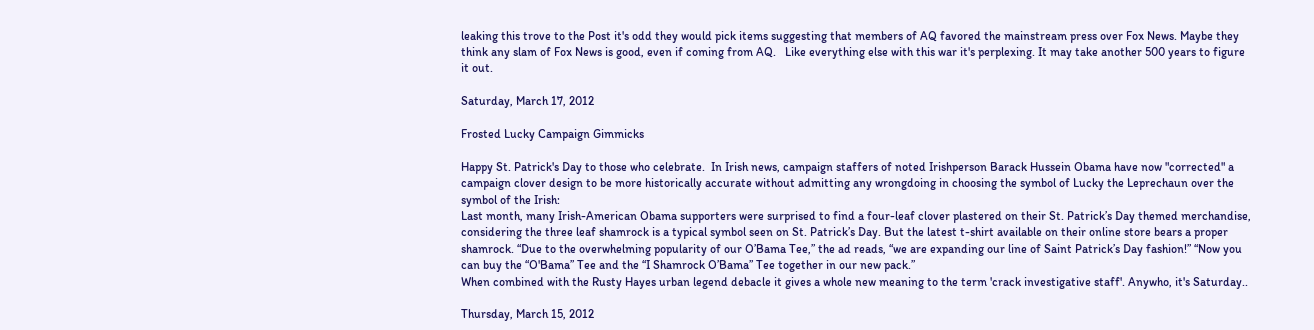leaking this trove to the Post it's odd they would pick items suggesting that members of AQ favored the mainstream press over Fox News. Maybe they think any slam of Fox News is good, even if coming from AQ.   Like everything else with this war it's perplexing. It may take another 500 years to figure it out.

Saturday, March 17, 2012

Frosted Lucky Campaign Gimmicks

Happy St. Patrick's Day to those who celebrate.  In Irish news, campaign staffers of noted Irishperson Barack Hussein Obama have now "corrected" a campaign clover design to be more historically accurate without admitting any wrongdoing in choosing the symbol of Lucky the Leprechaun over the symbol of the Irish:
Last month, many Irish-American Obama supporters were surprised to find a four-leaf clover plastered on their St. Patrick’s Day themed merchandise, considering the three leaf shamrock is a typical symbol seen on St. Patrick’s Day. But the latest t-shirt available on their online store bears a proper shamrock. “Due to the overwhelming popularity of our O’Bama Tee,” the ad reads, “we are expanding our line of Saint Patrick’s Day fashion!” “Now you can buy the “O'Bama” Tee and the “I Shamrock O’Bama” Tee together in our new pack.”
When combined with the Rusty Hayes urban legend debacle it gives a whole new meaning to the term 'crack investigative staff'. Anywho, it's Saturday..

Thursday, March 15, 2012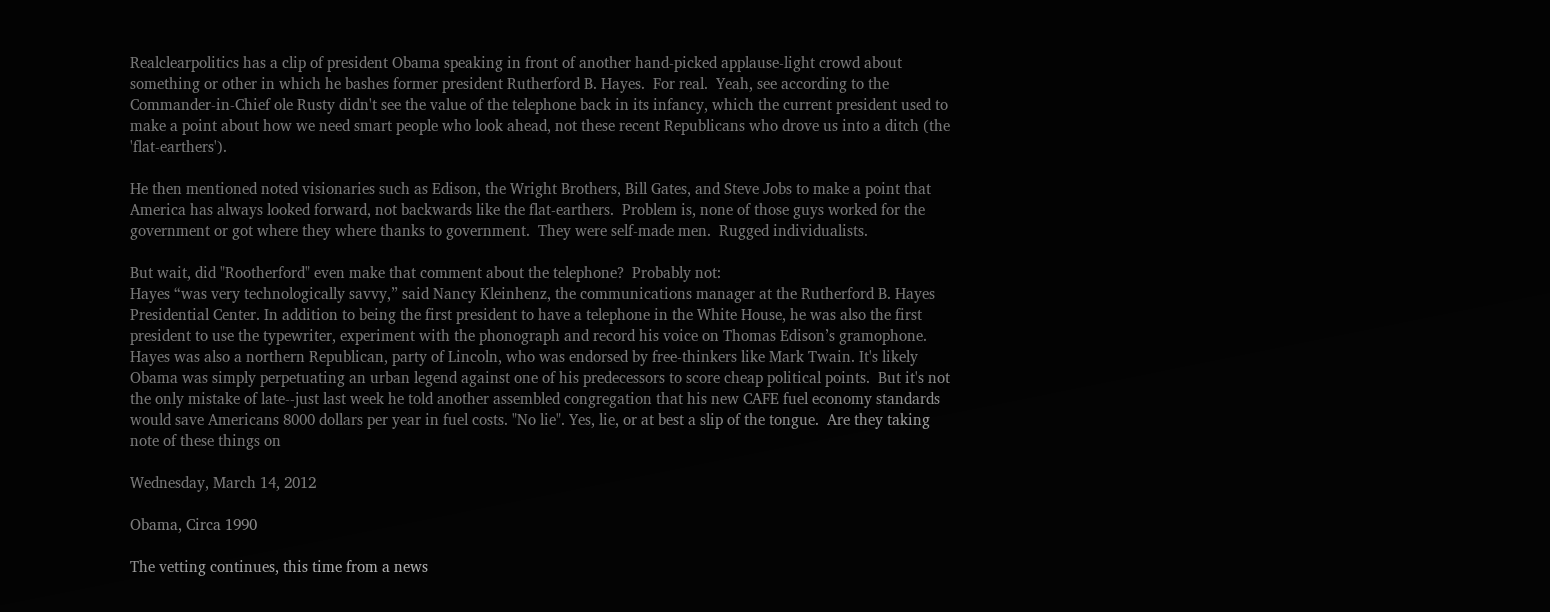Realclearpolitics has a clip of president Obama speaking in front of another hand-picked applause-light crowd about something or other in which he bashes former president Rutherford B. Hayes.  For real.  Yeah, see according to the Commander-in-Chief ole Rusty didn't see the value of the telephone back in its infancy, which the current president used to make a point about how we need smart people who look ahead, not these recent Republicans who drove us into a ditch (the 'flat-earthers').

He then mentioned noted visionaries such as Edison, the Wright Brothers, Bill Gates, and Steve Jobs to make a point that America has always looked forward, not backwards like the flat-earthers.  Problem is, none of those guys worked for the government or got where they where thanks to government.  They were self-made men.  Rugged individualists.

But wait, did "Rootherford" even make that comment about the telephone?  Probably not:
Hayes “was very technologically savvy,” said Nancy Kleinhenz, the communications manager at the Rutherford B. Hayes Presidential Center. In addition to being the first president to have a telephone in the White House, he was also the first president to use the typewriter, experiment with the phonograph and record his voice on Thomas Edison’s gramophone.
Hayes was also a northern Republican, party of Lincoln, who was endorsed by free-thinkers like Mark Twain. It's likely Obama was simply perpetuating an urban legend against one of his predecessors to score cheap political points.  But it's not the only mistake of late--just last week he told another assembled congregation that his new CAFE fuel economy standards would save Americans 8000 dollars per year in fuel costs. "No lie". Yes, lie, or at best a slip of the tongue.  Are they taking note of these things on

Wednesday, March 14, 2012

Obama, Circa 1990

The vetting continues, this time from a news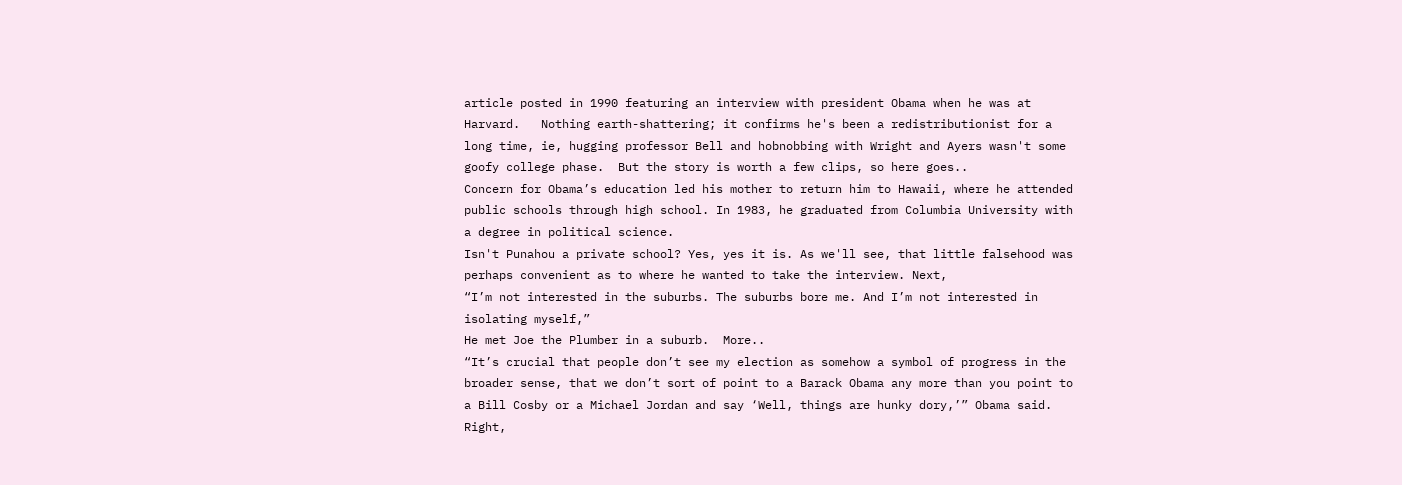article posted in 1990 featuring an interview with president Obama when he was at Harvard.   Nothing earth-shattering; it confirms he's been a redistributionist for a long time, ie, hugging professor Bell and hobnobbing with Wright and Ayers wasn't some goofy college phase.  But the story is worth a few clips, so here goes..
Concern for Obama’s education led his mother to return him to Hawaii, where he attended public schools through high school. In 1983, he graduated from Columbia University with a degree in political science.
Isn't Punahou a private school? Yes, yes it is. As we'll see, that little falsehood was perhaps convenient as to where he wanted to take the interview. Next,
“I’m not interested in the suburbs. The suburbs bore me. And I’m not interested in isolating myself,”
He met Joe the Plumber in a suburb.  More..
“It’s crucial that people don’t see my election as somehow a symbol of progress in the broader sense, that we don’t sort of point to a Barack Obama any more than you point to a Bill Cosby or a Michael Jordan and say ‘Well, things are hunky dory,’” Obama said.
Right,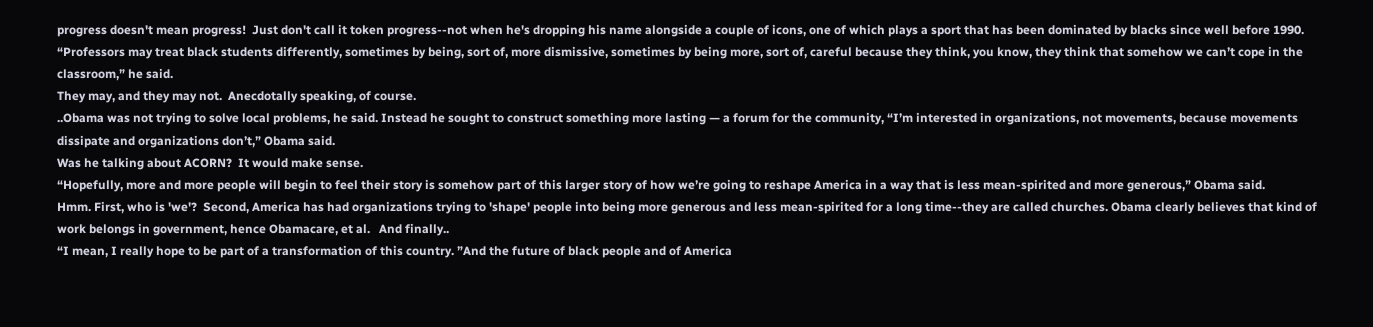progress doesn't mean progress!  Just don't call it token progress--not when he's dropping his name alongside a couple of icons, one of which plays a sport that has been dominated by blacks since well before 1990.
“Professors may treat black students differently, sometimes by being, sort of, more dismissive, sometimes by being more, sort of, careful because they think, you know, they think that somehow we can’t cope in the classroom,” he said.
They may, and they may not.  Anecdotally speaking, of course.
..Obama was not trying to solve local problems, he said. Instead he sought to construct something more lasting — a forum for the community, “I’m interested in organizations, not movements, because movements dissipate and organizations don’t,” Obama said.
Was he talking about ACORN?  It would make sense.
“Hopefully, more and more people will begin to feel their story is somehow part of this larger story of how we’re going to reshape America in a way that is less mean-spirited and more generous,” Obama said.
Hmm. First, who is 'we'?  Second, America has had organizations trying to 'shape' people into being more generous and less mean-spirited for a long time--they are called churches. Obama clearly believes that kind of work belongs in government, hence Obamacare, et al.   And finally..
“I mean, I really hope to be part of a transformation of this country. ”And the future of black people and of America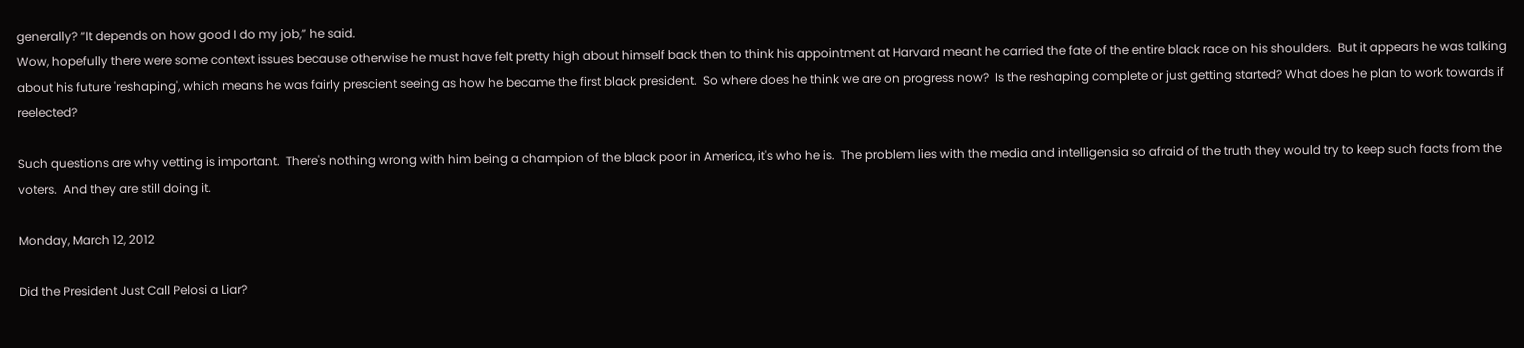generally? “It depends on how good I do my job,” he said.
Wow, hopefully there were some context issues because otherwise he must have felt pretty high about himself back then to think his appointment at Harvard meant he carried the fate of the entire black race on his shoulders.  But it appears he was talking about his future 'reshaping', which means he was fairly prescient seeing as how he became the first black president.  So where does he think we are on progress now?  Is the reshaping complete or just getting started? What does he plan to work towards if reelected?

Such questions are why vetting is important.  There's nothing wrong with him being a champion of the black poor in America, it's who he is.  The problem lies with the media and intelligensia so afraid of the truth they would try to keep such facts from the voters.  And they are still doing it.

Monday, March 12, 2012

Did the President Just Call Pelosi a Liar?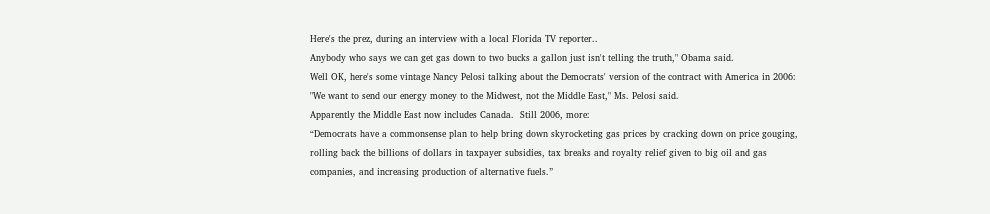Here's the prez, during an interview with a local Florida TV reporter..
Anybody who says we can get gas down to two bucks a gallon just isn't telling the truth," Obama said.
Well OK, here's some vintage Nancy Pelosi talking about the Democrats' version of the contract with America in 2006:
"We want to send our energy money to the Midwest, not the Middle East," Ms. Pelosi said.
Apparently the Middle East now includes Canada.  Still 2006, more:
“Democrats have a commonsense plan to help bring down skyrocketing gas prices by cracking down on price gouging, rolling back the billions of dollars in taxpayer subsidies, tax breaks and royalty relief given to big oil and gas companies, and increasing production of alternative fuels.”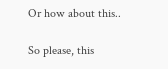Or how about this..

So please, this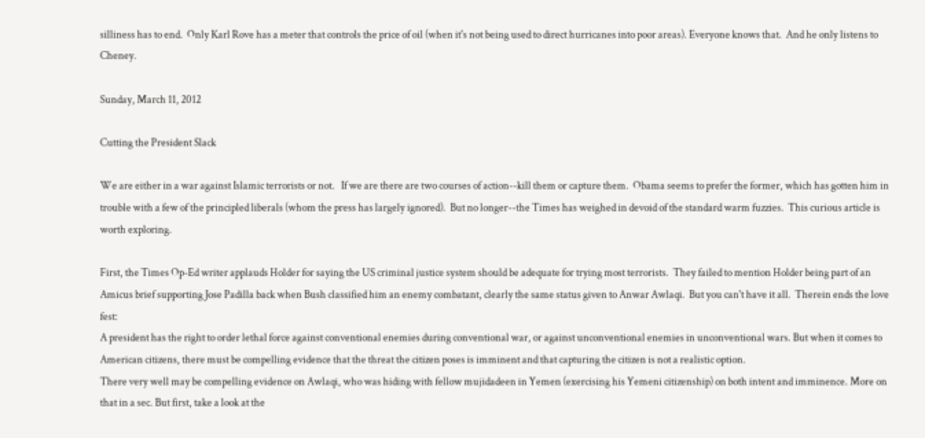silliness has to end.  Only Karl Rove has a meter that controls the price of oil (when it's not being used to direct hurricanes into poor areas). Everyone knows that.  And he only listens to Cheney.

Sunday, March 11, 2012

Cutting the President Slack

We are either in a war against Islamic terrorists or not.   If we are there are two courses of action--kill them or capture them.  Obama seems to prefer the former, which has gotten him in trouble with a few of the principled liberals (whom the press has largely ignored).  But no longer--the Times has weighed in devoid of the standard warm fuzzies.  This curious article is worth exploring.

First, the Times Op-Ed writer applauds Holder for saying the US criminal justice system should be adequate for trying most terrorists.  They failed to mention Holder being part of an Amicus brief supporting Jose Padilla back when Bush classified him an enemy combatant, clearly the same status given to Anwar Awlaqi.  But you can't have it all.  Therein ends the love fest:
A president has the right to order lethal force against conventional enemies during conventional war, or against unconventional enemies in unconventional wars. But when it comes to American citizens, there must be compelling evidence that the threat the citizen poses is imminent and that capturing the citizen is not a realistic option.
There very well may be compelling evidence on Awlaqi, who was hiding with fellow mujidadeen in Yemen (exercising his Yemeni citizenship) on both intent and imminence. More on that in a sec. But first, take a look at the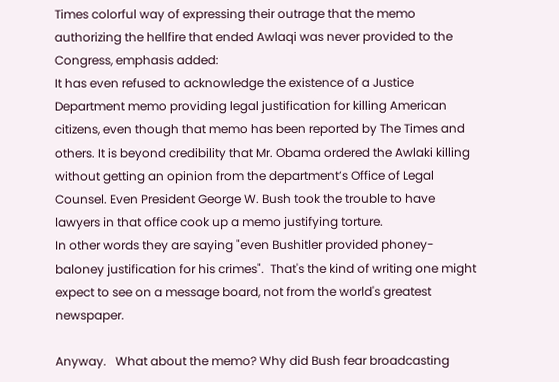Times colorful way of expressing their outrage that the memo authorizing the hellfire that ended Awlaqi was never provided to the Congress, emphasis added:
It has even refused to acknowledge the existence of a Justice Department memo providing legal justification for killing American citizens, even though that memo has been reported by The Times and others. It is beyond credibility that Mr. Obama ordered the Awlaki killing without getting an opinion from the department’s Office of Legal Counsel. Even President George W. Bush took the trouble to have lawyers in that office cook up a memo justifying torture.
In other words they are saying "even Bushitler provided phoney-baloney justification for his crimes".  That's the kind of writing one might expect to see on a message board, not from the world's greatest newspaper.

Anyway.   What about the memo? Why did Bush fear broadcasting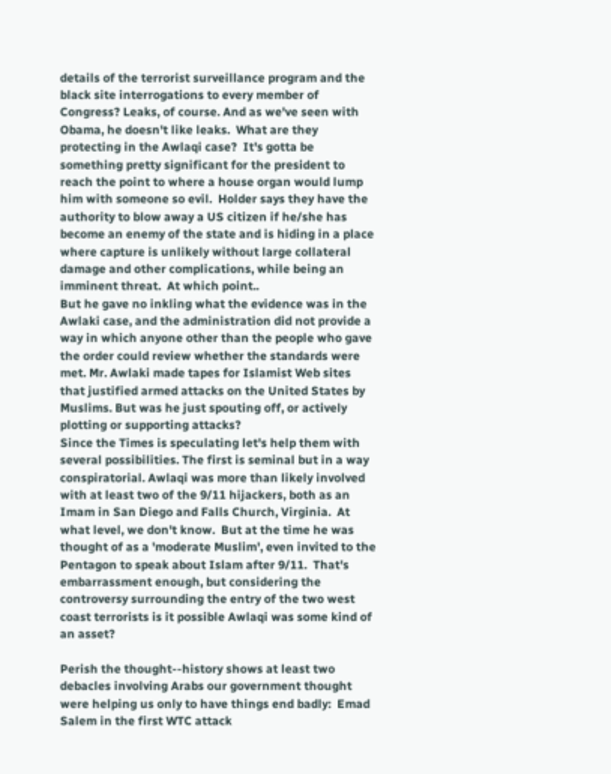details of the terrorist surveillance program and the black site interrogations to every member of Congress? Leaks, of course. And as we've seen with Obama, he doesn't like leaks.  What are they protecting in the Awlaqi case?  It's gotta be something pretty significant for the president to reach the point to where a house organ would lump him with someone so evil.  Holder says they have the authority to blow away a US citizen if he/she has become an enemy of the state and is hiding in a place where capture is unlikely without large collateral damage and other complications, while being an imminent threat.  At which point..
But he gave no inkling what the evidence was in the Awlaki case, and the administration did not provide a way in which anyone other than the people who gave the order could review whether the standards were met. Mr. Awlaki made tapes for Islamist Web sites that justified armed attacks on the United States by Muslims. But was he just spouting off, or actively plotting or supporting attacks?
Since the Times is speculating let's help them with several possibilities. The first is seminal but in a way conspiratorial. Awlaqi was more than likely involved with at least two of the 9/11 hijackers, both as an Imam in San Diego and Falls Church, Virginia.  At what level, we don't know.  But at the time he was thought of as a 'moderate Muslim', even invited to the Pentagon to speak about Islam after 9/11.  That's embarrassment enough, but considering the controversy surrounding the entry of the two west coast terrorists is it possible Awlaqi was some kind of an asset?

Perish the thought--history shows at least two debacles involving Arabs our government thought were helping us only to have things end badly:  Emad Salem in the first WTC attack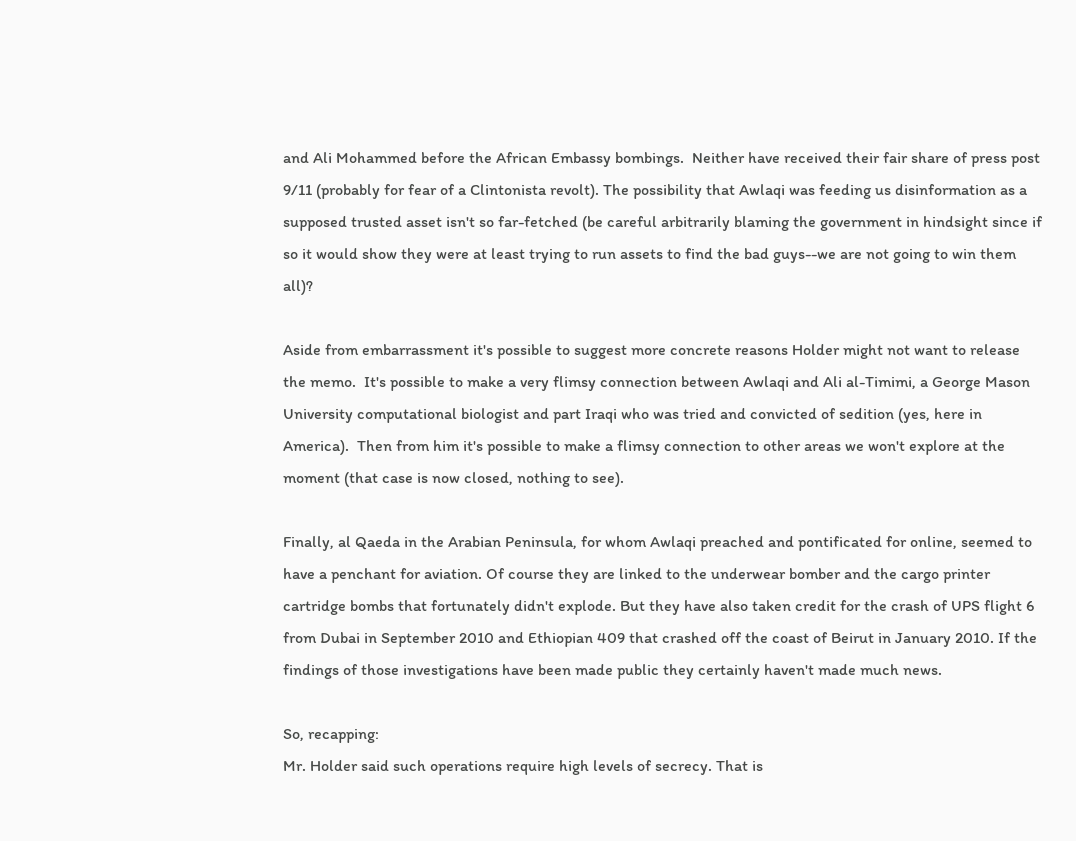and Ali Mohammed before the African Embassy bombings.  Neither have received their fair share of press post 9/11 (probably for fear of a Clintonista revolt). The possibility that Awlaqi was feeding us disinformation as a supposed trusted asset isn't so far-fetched (be careful arbitrarily blaming the government in hindsight since if so it would show they were at least trying to run assets to find the bad guys--we are not going to win them all)?

Aside from embarrassment it's possible to suggest more concrete reasons Holder might not want to release the memo.  It's possible to make a very flimsy connection between Awlaqi and Ali al-Timimi, a George Mason University computational biologist and part Iraqi who was tried and convicted of sedition (yes, here in America).  Then from him it's possible to make a flimsy connection to other areas we won't explore at the moment (that case is now closed, nothing to see).

Finally, al Qaeda in the Arabian Peninsula, for whom Awlaqi preached and pontificated for online, seemed to have a penchant for aviation. Of course they are linked to the underwear bomber and the cargo printer cartridge bombs that fortunately didn't explode. But they have also taken credit for the crash of UPS flight 6 from Dubai in September 2010 and Ethiopian 409 that crashed off the coast of Beirut in January 2010. If the findings of those investigations have been made public they certainly haven't made much news.

So, recapping:
Mr. Holder said such operations require high levels of secrecy. That is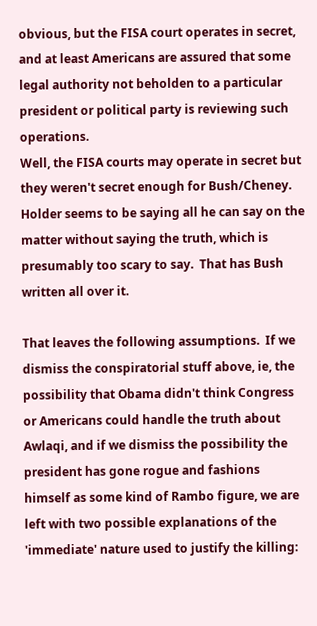obvious, but the FISA court operates in secret, and at least Americans are assured that some legal authority not beholden to a particular president or political party is reviewing such operations.
Well, the FISA courts may operate in secret but they weren't secret enough for Bush/Cheney.  Holder seems to be saying all he can say on the matter without saying the truth, which is presumably too scary to say.  That has Bush written all over it.

That leaves the following assumptions.  If we dismiss the conspiratorial stuff above, ie, the possibility that Obama didn't think Congress or Americans could handle the truth about Awlaqi, and if we dismiss the possibility the president has gone rogue and fashions himself as some kind of Rambo figure, we are left with two possible explanations of the 'immediate' nature used to justify the killing: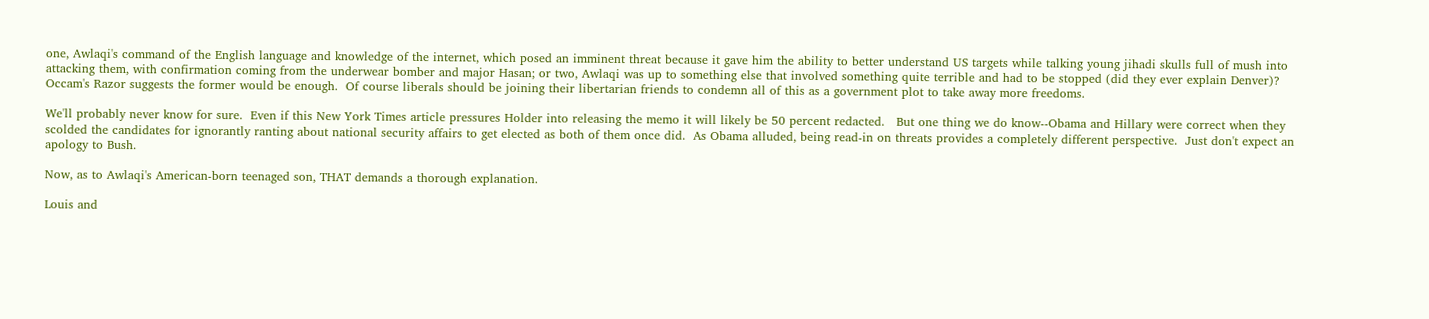one, Awlaqi's command of the English language and knowledge of the internet, which posed an imminent threat because it gave him the ability to better understand US targets while talking young jihadi skulls full of mush into attacking them, with confirmation coming from the underwear bomber and major Hasan; or two, Awlaqi was up to something else that involved something quite terrible and had to be stopped (did they ever explain Denver)?  Occam's Razor suggests the former would be enough.  Of course liberals should be joining their libertarian friends to condemn all of this as a government plot to take away more freedoms.

We'll probably never know for sure.  Even if this New York Times article pressures Holder into releasing the memo it will likely be 50 percent redacted.   But one thing we do know--Obama and Hillary were correct when they scolded the candidates for ignorantly ranting about national security affairs to get elected as both of them once did.  As Obama alluded, being read-in on threats provides a completely different perspective.  Just don't expect an apology to Bush.

Now, as to Awlaqi's American-born teenaged son, THAT demands a thorough explanation.

Louis and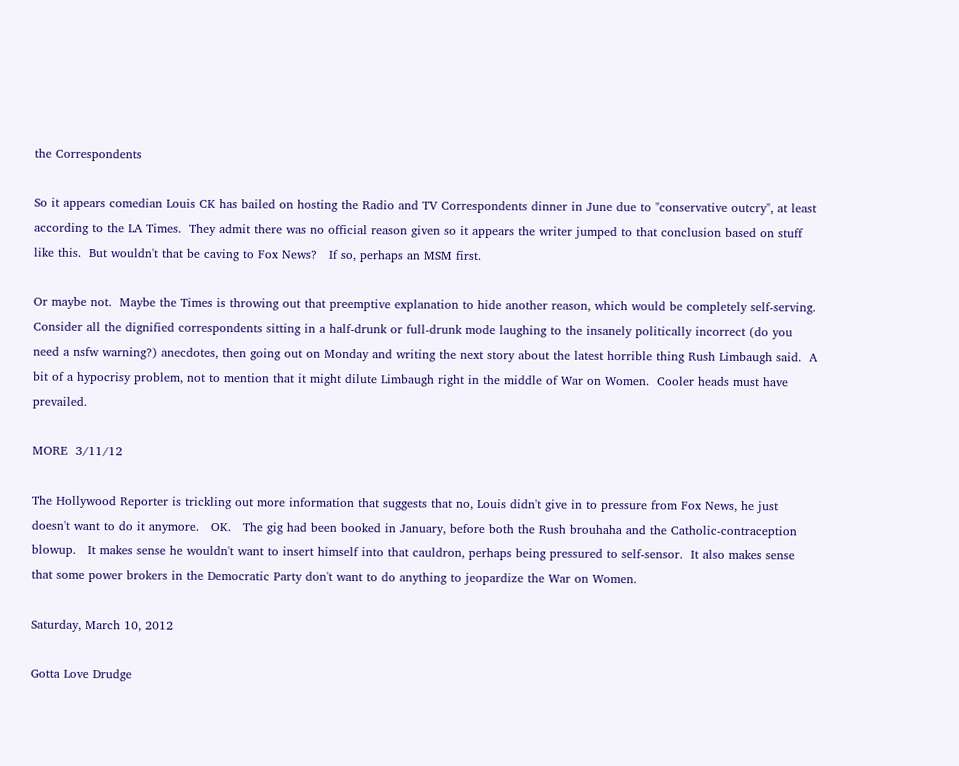the Correspondents

So it appears comedian Louis CK has bailed on hosting the Radio and TV Correspondents dinner in June due to "conservative outcry", at least according to the LA Times.  They admit there was no official reason given so it appears the writer jumped to that conclusion based on stuff like this.  But wouldn't that be caving to Fox News?   If so, perhaps an MSM first.

Or maybe not.  Maybe the Times is throwing out that preemptive explanation to hide another reason, which would be completely self-serving.  Consider all the dignified correspondents sitting in a half-drunk or full-drunk mode laughing to the insanely politically incorrect (do you need a nsfw warning?) anecdotes, then going out on Monday and writing the next story about the latest horrible thing Rush Limbaugh said.  A bit of a hypocrisy problem, not to mention that it might dilute Limbaugh right in the middle of War on Women.  Cooler heads must have prevailed.

MORE  3/11/12

The Hollywood Reporter is trickling out more information that suggests that no, Louis didn't give in to pressure from Fox News, he just doesn't want to do it anymore.   OK.   The gig had been booked in January, before both the Rush brouhaha and the Catholic-contraception blowup.   It makes sense he wouldn't want to insert himself into that cauldron, perhaps being pressured to self-sensor.  It also makes sense that some power brokers in the Democratic Party don't want to do anything to jeopardize the War on Women.

Saturday, March 10, 2012

Gotta Love Drudge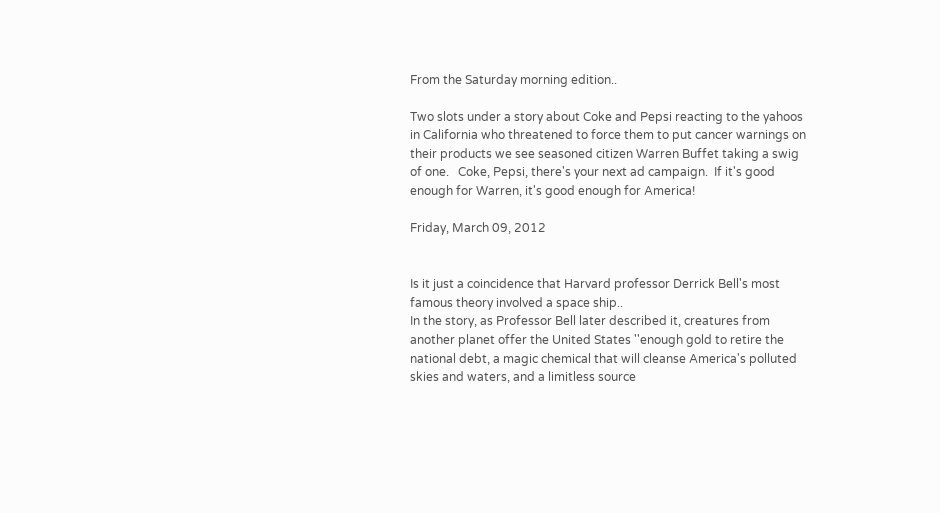From the Saturday morning edition..

Two slots under a story about Coke and Pepsi reacting to the yahoos in California who threatened to force them to put cancer warnings on their products we see seasoned citizen Warren Buffet taking a swig of one.   Coke, Pepsi, there's your next ad campaign.  If it's good enough for Warren, it's good enough for America!

Friday, March 09, 2012


Is it just a coincidence that Harvard professor Derrick Bell's most famous theory involved a space ship..
In the story, as Professor Bell later described it, creatures from another planet offer the United States ''enough gold to retire the national debt, a magic chemical that will cleanse America's polluted skies and waters, and a limitless source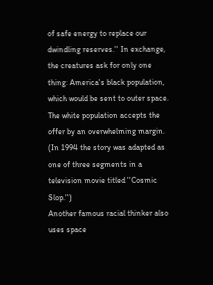of safe energy to replace our dwindling reserves.'' In exchange, the creatures ask for only one thing: America's black population, which would be sent to outer space. The white population accepts the offer by an overwhelming margin. (In 1994 the story was adapted as one of three segments in a television movie titled ''Cosmic Slop.'')
Another famous racial thinker also uses space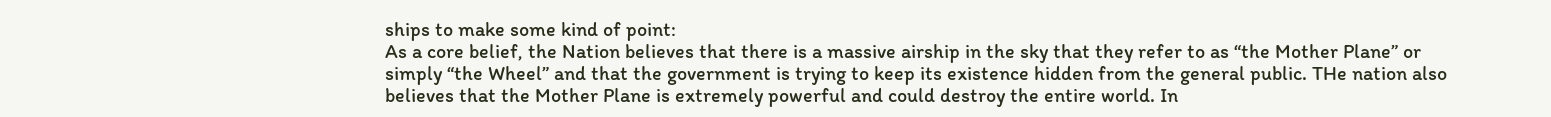ships to make some kind of point:
As a core belief, the Nation believes that there is a massive airship in the sky that they refer to as “the Mother Plane” or simply “the Wheel” and that the government is trying to keep its existence hidden from the general public. THe nation also believes that the Mother Plane is extremely powerful and could destroy the entire world. In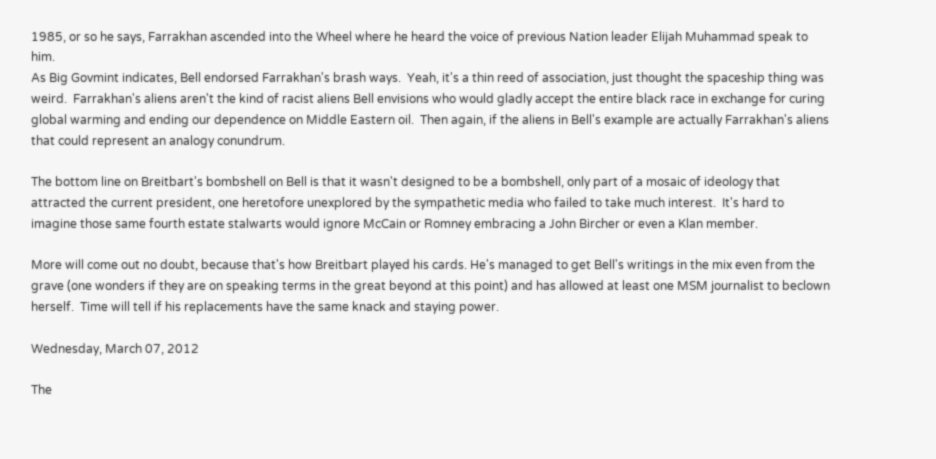1985, or so he says, Farrakhan ascended into the Wheel where he heard the voice of previous Nation leader Elijah Muhammad speak to him.
As Big Govmint indicates, Bell endorsed Farrakhan's brash ways.  Yeah, it's a thin reed of association, just thought the spaceship thing was weird.  Farrakhan's aliens aren't the kind of racist aliens Bell envisions who would gladly accept the entire black race in exchange for curing global warming and ending our dependence on Middle Eastern oil.  Then again, if the aliens in Bell's example are actually Farrakhan's aliens that could represent an analogy conundrum.

The bottom line on Breitbart's bombshell on Bell is that it wasn't designed to be a bombshell, only part of a mosaic of ideology that attracted the current president, one heretofore unexplored by the sympathetic media who failed to take much interest.  It's hard to imagine those same fourth estate stalwarts would ignore McCain or Romney embracing a John Bircher or even a Klan member.

More will come out no doubt, because that's how Breitbart played his cards. He's managed to get Bell's writings in the mix even from the grave (one wonders if they are on speaking terms in the great beyond at this point) and has allowed at least one MSM journalist to beclown herself.  Time will tell if his replacements have the same knack and staying power.

Wednesday, March 07, 2012

The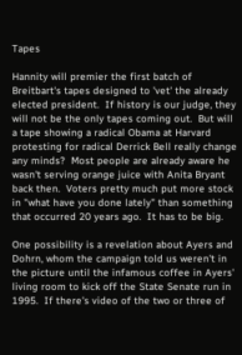Tapes

Hannity will premier the first batch of Breitbart's tapes designed to 'vet' the already elected president.  If history is our judge, they will not be the only tapes coming out.  But will a tape showing a radical Obama at Harvard protesting for radical Derrick Bell really change any minds?  Most people are already aware he wasn't serving orange juice with Anita Bryant back then.  Voters pretty much put more stock in "what have you done lately" than something that occurred 20 years ago.  It has to be big.

One possibility is a revelation about Ayers and Dohrn, whom the campaign told us weren't in the picture until the infamous coffee in Ayers' living room to kick off the State Senate run in 1995.  If there's video of the two or three of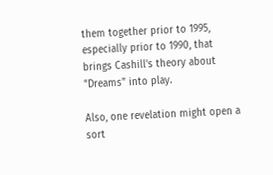them together prior to 1995, especially prior to 1990, that brings Cashill's theory about "Dreams" into play.

Also, one revelation might open a sort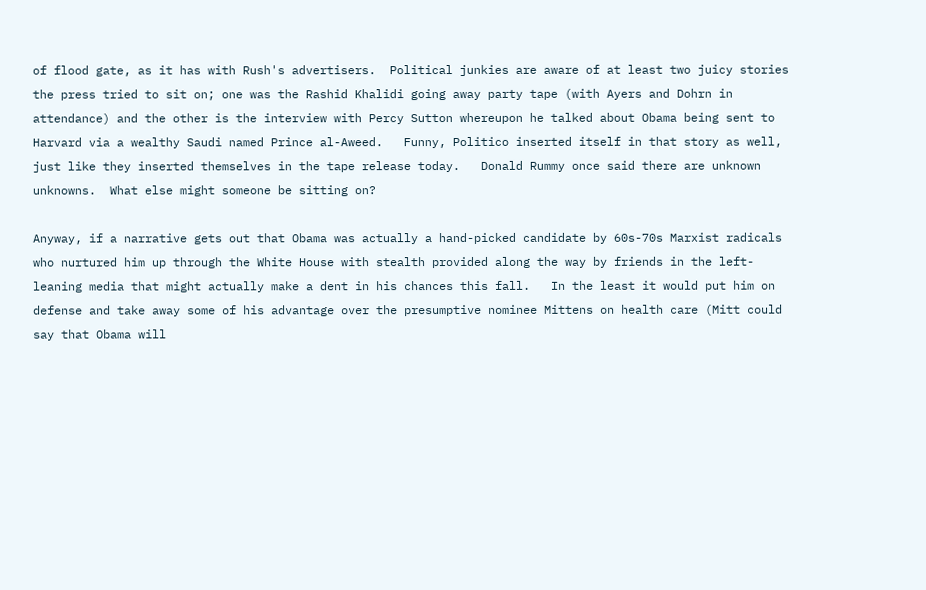of flood gate, as it has with Rush's advertisers.  Political junkies are aware of at least two juicy stories the press tried to sit on; one was the Rashid Khalidi going away party tape (with Ayers and Dohrn in attendance) and the other is the interview with Percy Sutton whereupon he talked about Obama being sent to Harvard via a wealthy Saudi named Prince al-Aweed.   Funny, Politico inserted itself in that story as well, just like they inserted themselves in the tape release today.   Donald Rummy once said there are unknown unknowns.  What else might someone be sitting on?

Anyway, if a narrative gets out that Obama was actually a hand-picked candidate by 60s-70s Marxist radicals who nurtured him up through the White House with stealth provided along the way by friends in the left-leaning media that might actually make a dent in his chances this fall.   In the least it would put him on defense and take away some of his advantage over the presumptive nominee Mittens on health care (Mitt could say that Obama will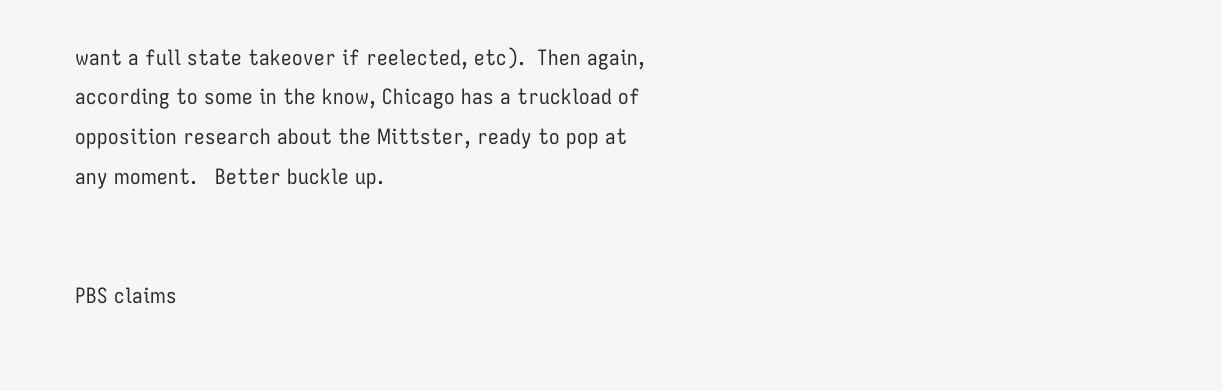want a full state takeover if reelected, etc).  Then again, according to some in the know, Chicago has a truckload of opposition research about the Mittster, ready to pop at any moment.   Better buckle up.


PBS claims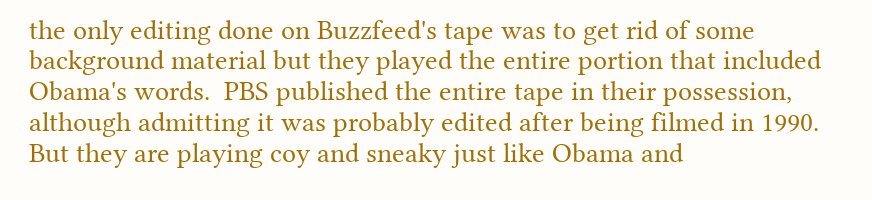the only editing done on Buzzfeed's tape was to get rid of some background material but they played the entire portion that included Obama's words.  PBS published the entire tape in their possession, although admitting it was probably edited after being filmed in 1990.  But they are playing coy and sneaky just like Obama and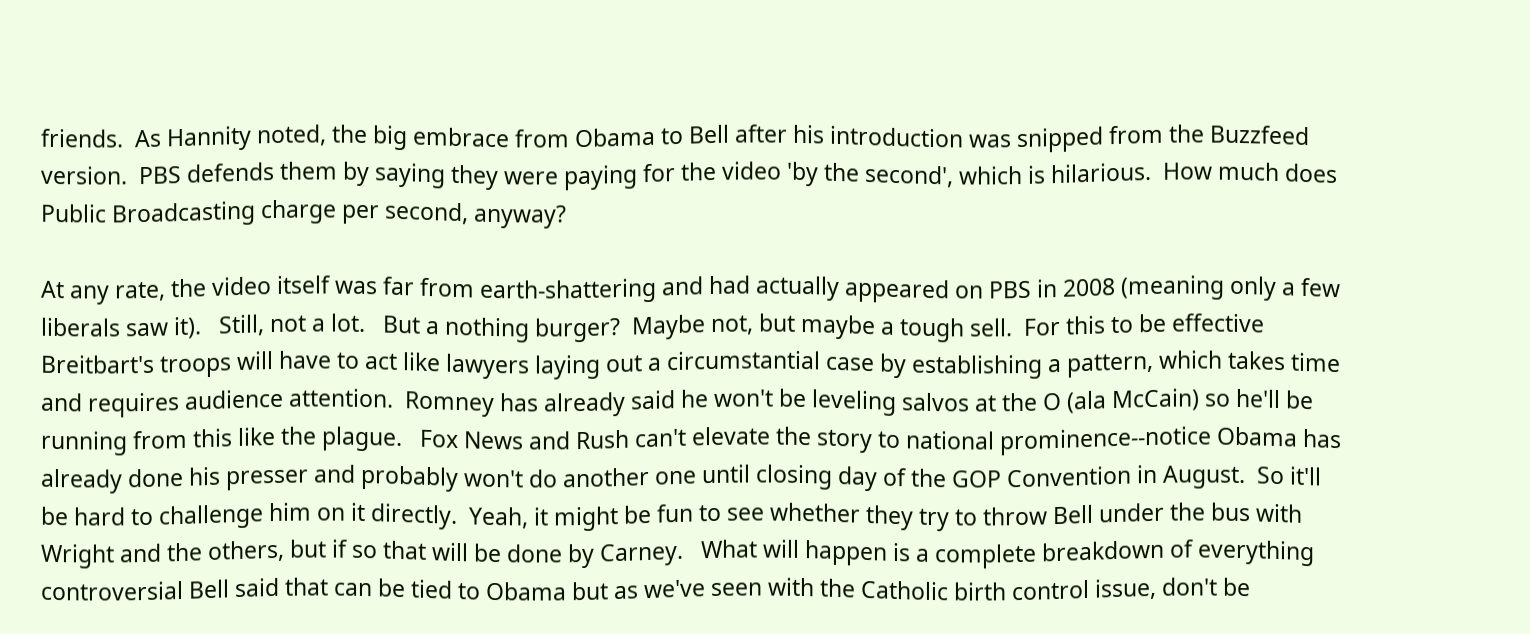friends.  As Hannity noted, the big embrace from Obama to Bell after his introduction was snipped from the Buzzfeed version.  PBS defends them by saying they were paying for the video 'by the second', which is hilarious.  How much does Public Broadcasting charge per second, anyway?

At any rate, the video itself was far from earth-shattering and had actually appeared on PBS in 2008 (meaning only a few liberals saw it).   Still, not a lot.   But a nothing burger?  Maybe not, but maybe a tough sell.  For this to be effective Breitbart's troops will have to act like lawyers laying out a circumstantial case by establishing a pattern, which takes time and requires audience attention.  Romney has already said he won't be leveling salvos at the O (ala McCain) so he'll be running from this like the plague.   Fox News and Rush can't elevate the story to national prominence--notice Obama has already done his presser and probably won't do another one until closing day of the GOP Convention in August.  So it'll be hard to challenge him on it directly.  Yeah, it might be fun to see whether they try to throw Bell under the bus with Wright and the others, but if so that will be done by Carney.   What will happen is a complete breakdown of everything controversial Bell said that can be tied to Obama but as we've seen with the Catholic birth control issue, don't be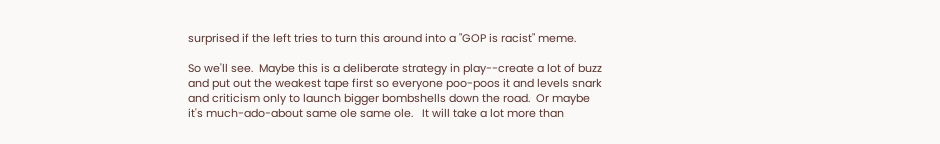surprised if the left tries to turn this around into a "GOP is racist" meme.

So we'll see.  Maybe this is a deliberate strategy in play--create a lot of buzz and put out the weakest tape first so everyone poo-poos it and levels snark and criticism only to launch bigger bombshells down the road.  Or maybe it's much-ado-about same ole same ole.   It will take a lot more than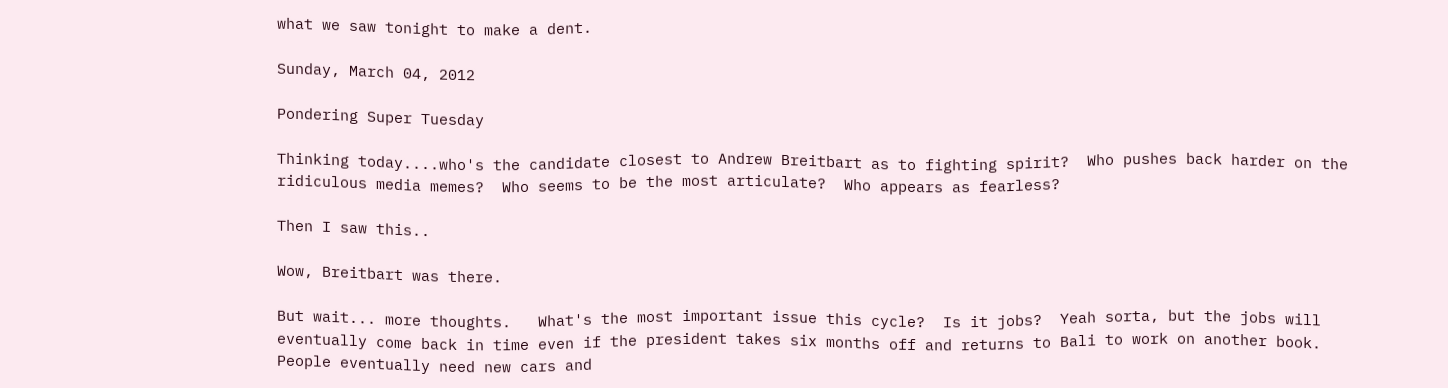what we saw tonight to make a dent.

Sunday, March 04, 2012

Pondering Super Tuesday

Thinking today....who's the candidate closest to Andrew Breitbart as to fighting spirit?  Who pushes back harder on the ridiculous media memes?  Who seems to be the most articulate?  Who appears as fearless?

Then I saw this..

Wow, Breitbart was there.

But wait... more thoughts.   What's the most important issue this cycle?  Is it jobs?  Yeah sorta, but the jobs will eventually come back in time even if the president takes six months off and returns to Bali to work on another book.  People eventually need new cars and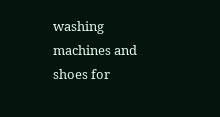washing machines and shoes for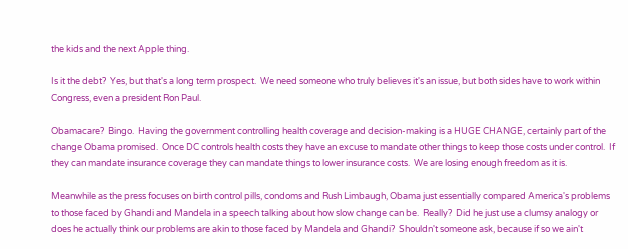the kids and the next Apple thing.

Is it the debt?  Yes, but that's a long term prospect.  We need someone who truly believes it's an issue, but both sides have to work within Congress, even a president Ron Paul.

Obamacare?  Bingo.  Having the government controlling health coverage and decision-making is a HUGE CHANGE, certainly part of the change Obama promised.  Once DC controls health costs they have an excuse to mandate other things to keep those costs under control.  If they can mandate insurance coverage they can mandate things to lower insurance costs.  We are losing enough freedom as it is.

Meanwhile as the press focuses on birth control pills, condoms and Rush Limbaugh, Obama just essentially compared America's problems to those faced by Ghandi and Mandela in a speech talking about how slow change can be.  Really?  Did he just use a clumsy analogy or does he actually think our problems are akin to those faced by Mandela and Ghandi?  Shouldn't someone ask, because if so we ain't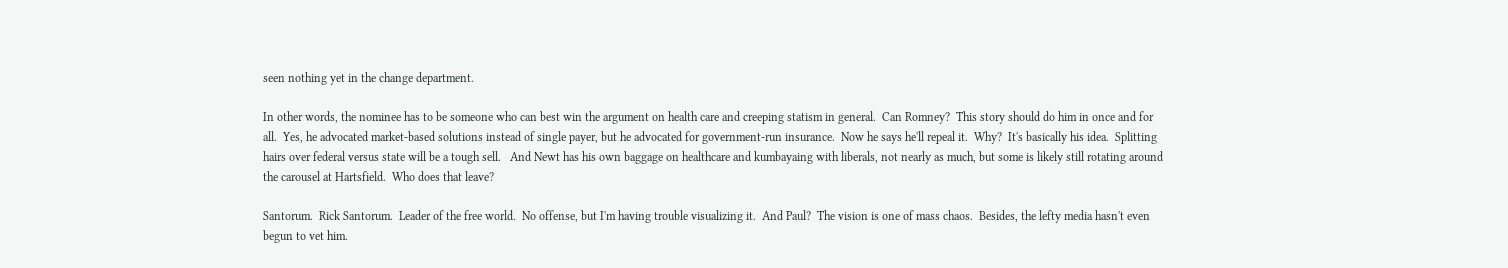seen nothing yet in the change department.

In other words, the nominee has to be someone who can best win the argument on health care and creeping statism in general.  Can Romney?  This story should do him in once and for all.  Yes, he advocated market-based solutions instead of single payer, but he advocated for government-run insurance.  Now he says he'll repeal it.  Why?  It's basically his idea.  Splitting hairs over federal versus state will be a tough sell.   And Newt has his own baggage on healthcare and kumbayaing with liberals, not nearly as much, but some is likely still rotating around the carousel at Hartsfield.  Who does that leave?

Santorum.  Rick Santorum.  Leader of the free world.  No offense, but I'm having trouble visualizing it.  And Paul?  The vision is one of mass chaos.  Besides, the lefty media hasn't even begun to vet him.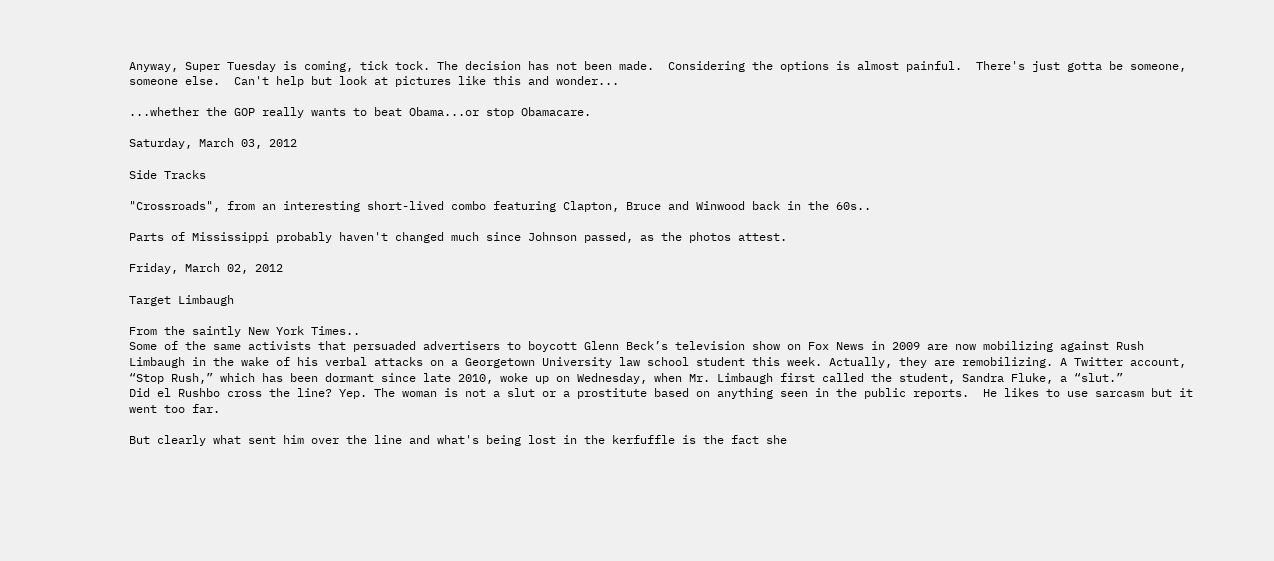Anyway, Super Tuesday is coming, tick tock. The decision has not been made.  Considering the options is almost painful.  There's just gotta be someone, someone else.  Can't help but look at pictures like this and wonder...

...whether the GOP really wants to beat Obama...or stop Obamacare.

Saturday, March 03, 2012

Side Tracks

"Crossroads", from an interesting short-lived combo featuring Clapton, Bruce and Winwood back in the 60s..

Parts of Mississippi probably haven't changed much since Johnson passed, as the photos attest.

Friday, March 02, 2012

Target Limbaugh

From the saintly New York Times..
Some of the same activists that persuaded advertisers to boycott Glenn Beck’s television show on Fox News in 2009 are now mobilizing against Rush Limbaugh in the wake of his verbal attacks on a Georgetown University law school student this week. Actually, they are remobilizing. A Twitter account, “Stop Rush,” which has been dormant since late 2010, woke up on Wednesday, when Mr. Limbaugh first called the student, Sandra Fluke, a “slut.”
Did el Rushbo cross the line? Yep. The woman is not a slut or a prostitute based on anything seen in the public reports.  He likes to use sarcasm but it went too far.

But clearly what sent him over the line and what's being lost in the kerfuffle is the fact she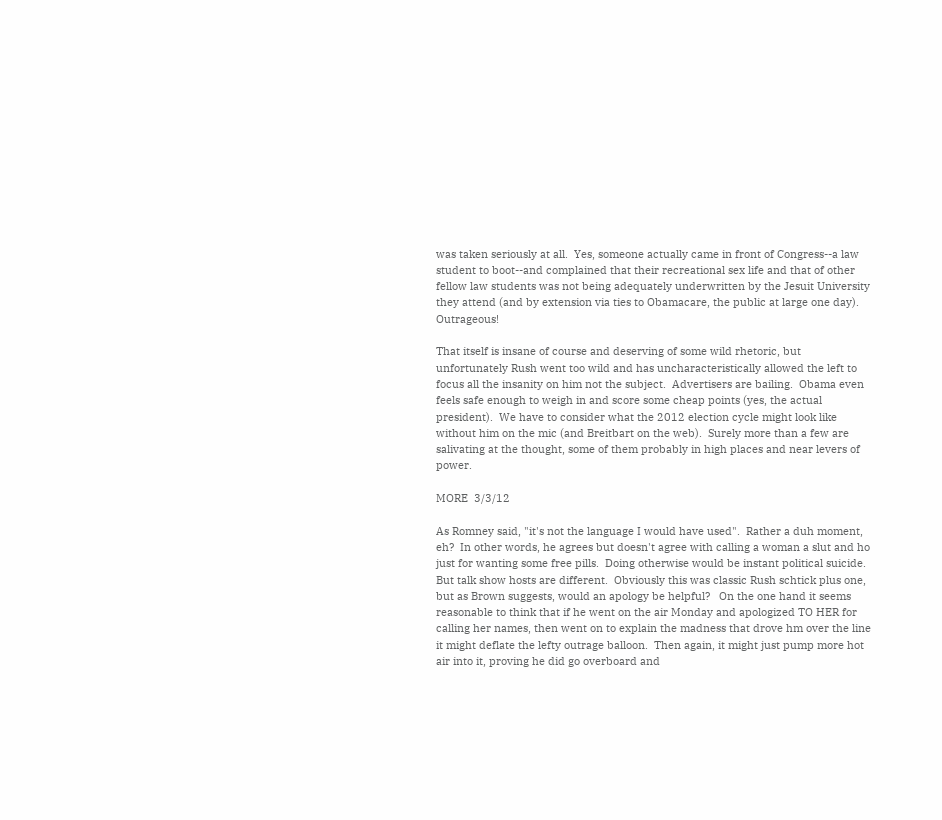was taken seriously at all.  Yes, someone actually came in front of Congress--a law student to boot--and complained that their recreational sex life and that of other fellow law students was not being adequately underwritten by the Jesuit University they attend (and by extension via ties to Obamacare, the public at large one day).  Outrageous!

That itself is insane of course and deserving of some wild rhetoric, but unfortunately Rush went too wild and has uncharacteristically allowed the left to focus all the insanity on him not the subject.  Advertisers are bailing.  Obama even feels safe enough to weigh in and score some cheap points (yes, the actual president).  We have to consider what the 2012 election cycle might look like without him on the mic (and Breitbart on the web).  Surely more than a few are salivating at the thought, some of them probably in high places and near levers of power.

MORE  3/3/12

As Romney said, "it's not the language I would have used".  Rather a duh moment, eh?  In other words, he agrees but doesn't agree with calling a woman a slut and ho just for wanting some free pills.  Doing otherwise would be instant political suicide.  But talk show hosts are different.  Obviously this was classic Rush schtick plus one, but as Brown suggests, would an apology be helpful?   On the one hand it seems reasonable to think that if he went on the air Monday and apologized TO HER for calling her names, then went on to explain the madness that drove hm over the line it might deflate the lefty outrage balloon.  Then again, it might just pump more hot air into it, proving he did go overboard and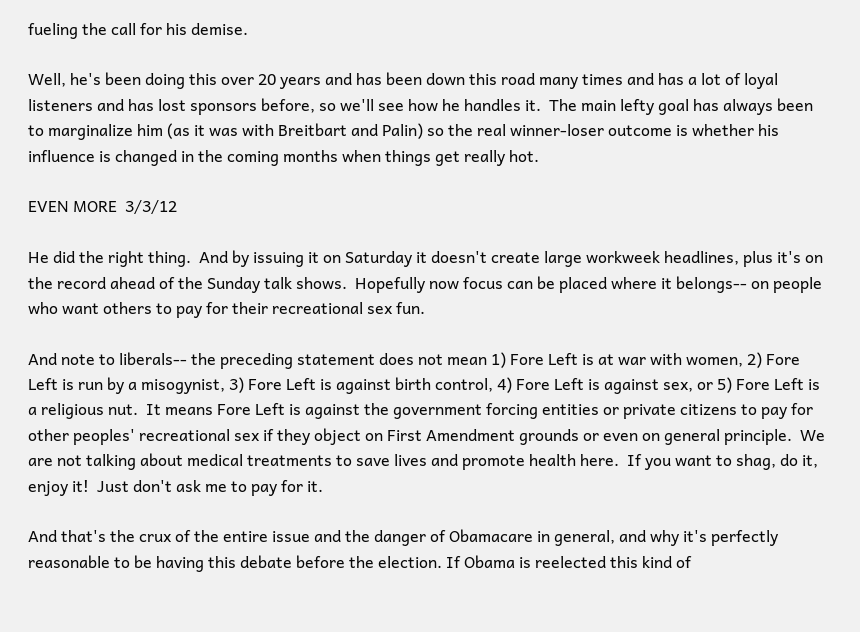fueling the call for his demise.

Well, he's been doing this over 20 years and has been down this road many times and has a lot of loyal listeners and has lost sponsors before, so we'll see how he handles it.  The main lefty goal has always been to marginalize him (as it was with Breitbart and Palin) so the real winner-loser outcome is whether his influence is changed in the coming months when things get really hot.

EVEN MORE  3/3/12

He did the right thing.  And by issuing it on Saturday it doesn't create large workweek headlines, plus it's on the record ahead of the Sunday talk shows.  Hopefully now focus can be placed where it belongs-- on people who want others to pay for their recreational sex fun.

And note to liberals-- the preceding statement does not mean 1) Fore Left is at war with women, 2) Fore Left is run by a misogynist, 3) Fore Left is against birth control, 4) Fore Left is against sex, or 5) Fore Left is a religious nut.  It means Fore Left is against the government forcing entities or private citizens to pay for other peoples' recreational sex if they object on First Amendment grounds or even on general principle.  We are not talking about medical treatments to save lives and promote health here.  If you want to shag, do it, enjoy it!  Just don't ask me to pay for it.

And that's the crux of the entire issue and the danger of Obamacare in general, and why it's perfectly reasonable to be having this debate before the election. If Obama is reelected this kind of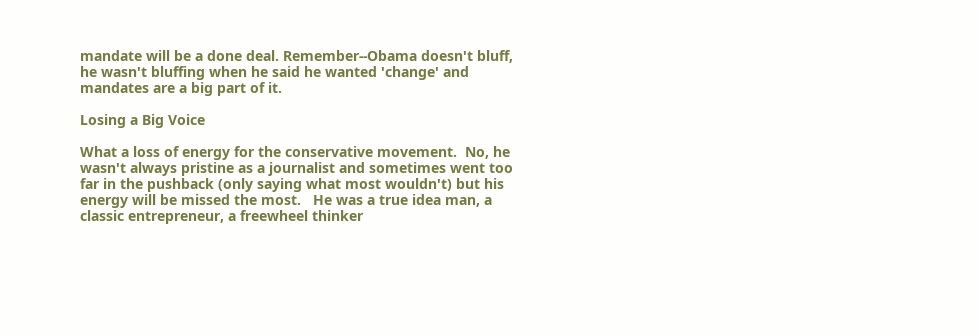mandate will be a done deal. Remember--Obama doesn't bluff, he wasn't bluffing when he said he wanted 'change' and mandates are a big part of it.

Losing a Big Voice

What a loss of energy for the conservative movement.  No, he wasn't always pristine as a journalist and sometimes went too far in the pushback (only saying what most wouldn't) but his energy will be missed the most.   He was a true idea man, a classic entrepreneur, a freewheel thinker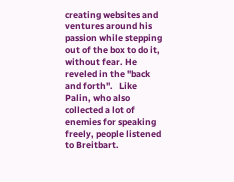creating websites and ventures around his passion while stepping out of the box to do it, without fear. He reveled in the "back and forth".   Like Palin, who also collected a lot of enemies for speaking freely, people listened to Breitbart.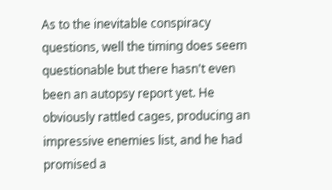As to the inevitable conspiracy questions, well the timing does seem questionable but there hasn't even been an autopsy report yet. He obviously rattled cages, producing an impressive enemies list, and he had promised a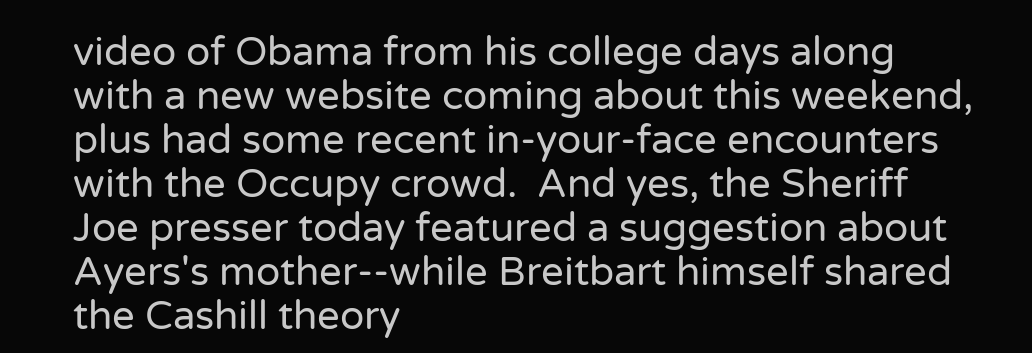video of Obama from his college days along with a new website coming about this weekend, plus had some recent in-your-face encounters with the Occupy crowd.  And yes, the Sheriff Joe presser today featured a suggestion about Ayers's mother--while Breitbart himself shared the Cashill theory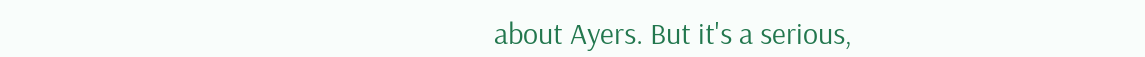about Ayers. But it's a serious,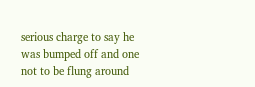serious charge to say he was bumped off and one not to be flung around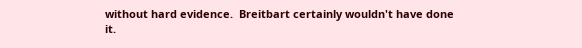without hard evidence.  Breitbart certainly wouldn't have done it.